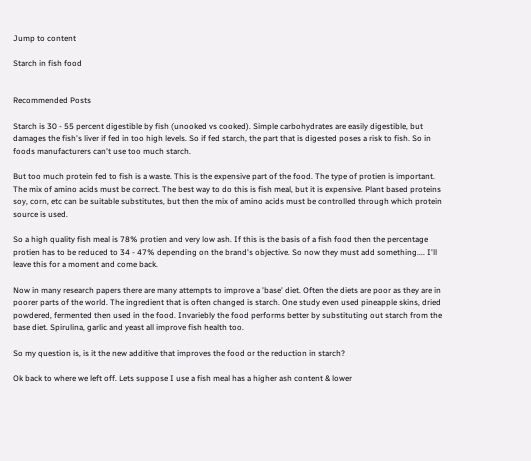Jump to content

Starch in fish food


Recommended Posts

Starch is 30 - 55 percent digestible by fish (unooked vs cooked). Simple carbohydrates are easily digestible, but damages the fish's liver if fed in too high levels. So if fed starch, the part that is digested poses a risk to fish. So in foods manufacturers can't use too much starch.

But too much protein fed to fish is a waste. This is the expensive part of the food. The type of protien is important. The mix of amino acids must be correct. The best way to do this is fish meal, but it is expensive. Plant based proteins soy, corn, etc can be suitable substitutes, but then the mix of amino acids must be controlled through which protein source is used.

So a high quality fish meal is 78% protien and very low ash. If this is the basis of a fish food then the percentage protien has to be reduced to 34 - 47% depending on the brand's objective. So now they must add something.... I'll leave this for a moment and come back.

Now in many research papers there are many attempts to improve a 'base' diet. Often the diets are poor as they are in poorer parts of the world. The ingredient that is often changed is starch. One study even used pineapple skins, dried powdered, fermented then used in the food. Invariebly the food performs better by substituting out starch from the base diet. Spirulina, garlic and yeast all improve fish health too.

So my question is, is it the new additive that improves the food or the reduction in starch?

Ok back to where we left off. Lets suppose I use a fish meal has a higher ash content & lower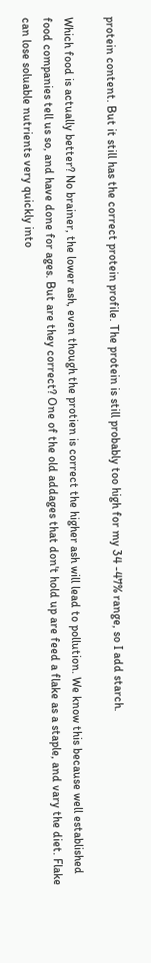protein content. But it still has the correct protein profile. The protein is still probably too high for my 34 -47% range, so I add starch.

Which food is actually better? No brainer, the lower ash, even though the protien is correct the higher ash will lead to pollution. We know this because well established food companies tell us so, and have done for ages. But are they correct? One of the old addages that don't hold up are feed a flake as a staple, and vary the diet. Flake can lose soluable nutrients very quickly into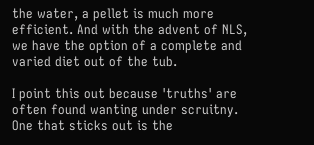the water, a pellet is much more efficient. And with the advent of NLS, we have the option of a complete and varied diet out of the tub.

I point this out because 'truths' are often found wanting under scruitny. One that sticks out is the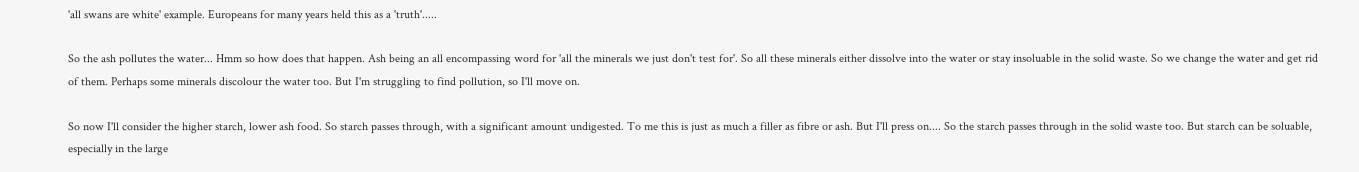'all swans are white' example. Europeans for many years held this as a 'truth'.....

So the ash pollutes the water... Hmm so how does that happen. Ash being an all encompassing word for 'all the minerals we just don't test for'. So all these minerals either dissolve into the water or stay insoluable in the solid waste. So we change the water and get rid of them. Perhaps some minerals discolour the water too. But I'm struggling to find pollution, so I'll move on.

So now I'll consider the higher starch, lower ash food. So starch passes through, with a significant amount undigested. To me this is just as much a filler as fibre or ash. But I'll press on.... So the starch passes through in the solid waste too. But starch can be soluable, especially in the large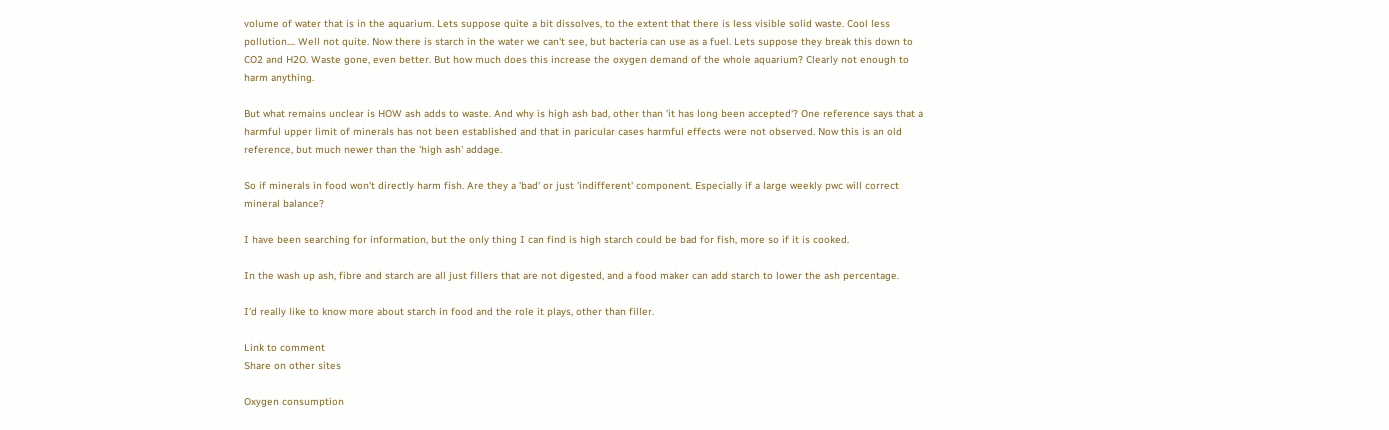volume of water that is in the aquarium. Lets suppose quite a bit dissolves, to the extent that there is less visible solid waste. Cool less pollution.... Well not quite. Now there is starch in the water we can't see, but bacteria can use as a fuel. Lets suppose they break this down to CO2 and H2O. Waste gone, even better. But how much does this increase the oxygen demand of the whole aquarium? Clearly not enough to harm anything.

But what remains unclear is HOW ash adds to waste. And why is high ash bad, other than 'it has long been accepted'? One reference says that a harmful upper limit of minerals has not been established and that in paricular cases harmful effects were not observed. Now this is an old reference, but much newer than the 'high ash' addage.

So if minerals in food won't directly harm fish. Are they a 'bad' or just 'indifferent' component. Especially if a large weekly pwc will correct mineral balance?

I have been searching for information, but the only thing I can find is high starch could be bad for fish, more so if it is cooked.

In the wash up ash, fibre and starch are all just fillers that are not digested, and a food maker can add starch to lower the ash percentage.

I'd really like to know more about starch in food and the role it plays, other than filler.

Link to comment
Share on other sites

Oxygen consumption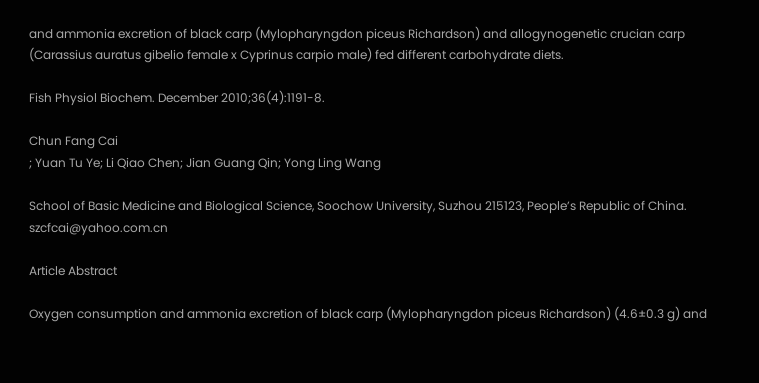and ammonia excretion of black carp (Mylopharyngdon piceus Richardson) and allogynogenetic crucian carp (Carassius auratus gibelio female x Cyprinus carpio male) fed different carbohydrate diets.

Fish Physiol Biochem. December 2010;36(4):1191-8.

Chun Fang Cai
; Yuan Tu Ye; Li Qiao Chen; Jian Guang Qin; Yong Ling Wang

School of Basic Medicine and Biological Science, Soochow University, Suzhou 215123, People’s Republic of China. szcfcai@yahoo.com.cn

Article Abstract

Oxygen consumption and ammonia excretion of black carp (Mylopharyngdon piceus Richardson) (4.6±0.3 g) and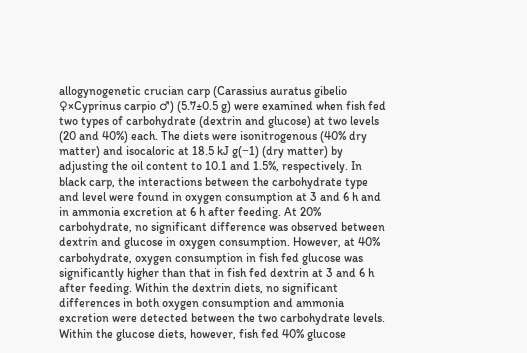allogynogenetic crucian carp (Carassius auratus gibelio ♀×Cyprinus carpio ♂) (5.7±0.5 g) were examined when fish fed two types of carbohydrate (dextrin and glucose) at two levels (20 and 40%) each. The diets were isonitrogenous (40% dry matter) and isocaloric at 18.5 kJ g(−1) (dry matter) by adjusting the oil content to 10.1 and 1.5%, respectively. In black carp, the interactions between the carbohydrate type and level were found in oxygen consumption at 3 and 6 h and in ammonia excretion at 6 h after feeding. At 20% carbohydrate, no significant difference was observed between dextrin and glucose in oxygen consumption. However, at 40% carbohydrate, oxygen consumption in fish fed glucose was significantly higher than that in fish fed dextrin at 3 and 6 h after feeding. Within the dextrin diets, no significant differences in both oxygen consumption and ammonia excretion were detected between the two carbohydrate levels. Within the glucose diets, however, fish fed 40% glucose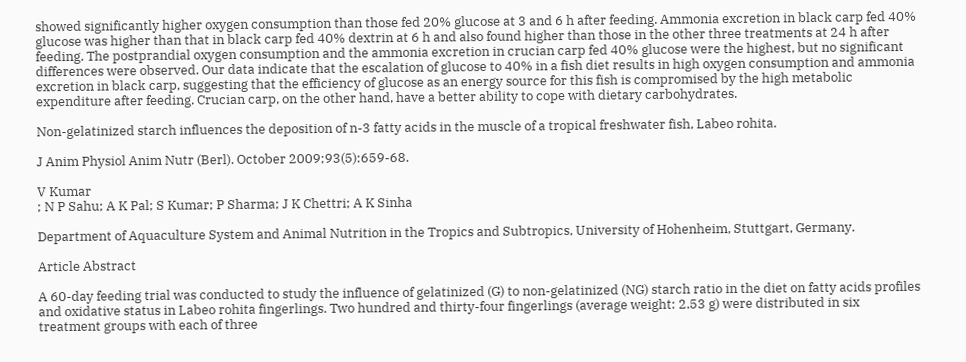showed significantly higher oxygen consumption than those fed 20% glucose at 3 and 6 h after feeding. Ammonia excretion in black carp fed 40% glucose was higher than that in black carp fed 40% dextrin at 6 h and also found higher than those in the other three treatments at 24 h after feeding. The postprandial oxygen consumption and the ammonia excretion in crucian carp fed 40% glucose were the highest, but no significant differences were observed. Our data indicate that the escalation of glucose to 40% in a fish diet results in high oxygen consumption and ammonia excretion in black carp, suggesting that the efficiency of glucose as an energy source for this fish is compromised by the high metabolic expenditure after feeding. Crucian carp, on the other hand, have a better ability to cope with dietary carbohydrates.

Non-gelatinized starch influences the deposition of n-3 fatty acids in the muscle of a tropical freshwater fish, Labeo rohita.

J Anim Physiol Anim Nutr (Berl). October 2009;93(5):659-68.

V Kumar
; N P Sahu; A K Pal; S Kumar; P Sharma; J K Chettri; A K Sinha

Department of Aquaculture System and Animal Nutrition in the Tropics and Subtropics, University of Hohenheim, Stuttgart, Germany.

Article Abstract

A 60-day feeding trial was conducted to study the influence of gelatinized (G) to non-gelatinized (NG) starch ratio in the diet on fatty acids profiles and oxidative status in Labeo rohita fingerlings. Two hundred and thirty-four fingerlings (average weight: 2.53 g) were distributed in six treatment groups with each of three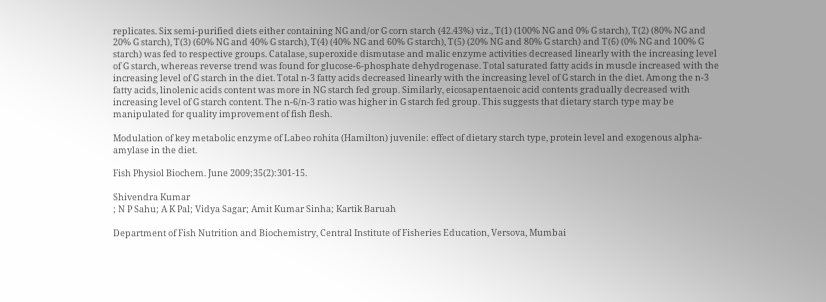replicates. Six semi-purified diets either containing NG and/or G corn starch (42.43%) viz., T(1) (100% NG and 0% G starch), T(2) (80% NG and 20% G starch), T(3) (60% NG and 40% G starch), T(4) (40% NG and 60% G starch), T(5) (20% NG and 80% G starch) and T(6) (0% NG and 100% G starch) was fed to respective groups. Catalase, superoxide dismutase and malic enzyme activities decreased linearly with the increasing level of G starch, whereas reverse trend was found for glucose-6-phosphate dehydrogenase. Total saturated fatty acids in muscle increased with the increasing level of G starch in the diet. Total n-3 fatty acids decreased linearly with the increasing level of G starch in the diet. Among the n-3 fatty acids, linolenic acids content was more in NG starch fed group. Similarly, eicosapentaenoic acid contents gradually decreased with increasing level of G starch content. The n-6/n-3 ratio was higher in G starch fed group. This suggests that dietary starch type may be manipulated for quality improvement of fish flesh.

Modulation of key metabolic enzyme of Labeo rohita (Hamilton) juvenile: effect of dietary starch type, protein level and exogenous alpha-amylase in the diet.

Fish Physiol Biochem. June 2009;35(2):301-15.

Shivendra Kumar
; N P Sahu; A K Pal; Vidya Sagar; Amit Kumar Sinha; Kartik Baruah

Department of Fish Nutrition and Biochemistry, Central Institute of Fisheries Education, Versova, Mumbai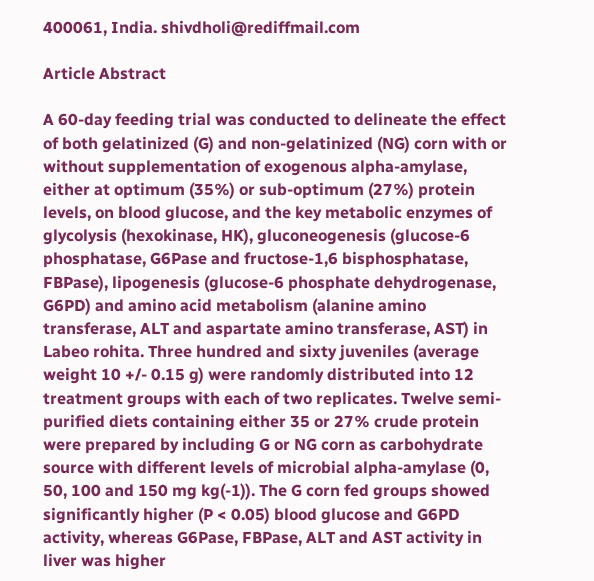400061, India. shivdholi@rediffmail.com

Article Abstract

A 60-day feeding trial was conducted to delineate the effect of both gelatinized (G) and non-gelatinized (NG) corn with or without supplementation of exogenous alpha-amylase, either at optimum (35%) or sub-optimum (27%) protein levels, on blood glucose, and the key metabolic enzymes of glycolysis (hexokinase, HK), gluconeogenesis (glucose-6 phosphatase, G6Pase and fructose-1,6 bisphosphatase, FBPase), lipogenesis (glucose-6 phosphate dehydrogenase, G6PD) and amino acid metabolism (alanine amino transferase, ALT and aspartate amino transferase, AST) in Labeo rohita. Three hundred and sixty juveniles (average weight 10 +/- 0.15 g) were randomly distributed into 12 treatment groups with each of two replicates. Twelve semi-purified diets containing either 35 or 27% crude protein were prepared by including G or NG corn as carbohydrate source with different levels of microbial alpha-amylase (0, 50, 100 and 150 mg kg(-1)). The G corn fed groups showed significantly higher (P < 0.05) blood glucose and G6PD activity, whereas G6Pase, FBPase, ALT and AST activity in liver was higher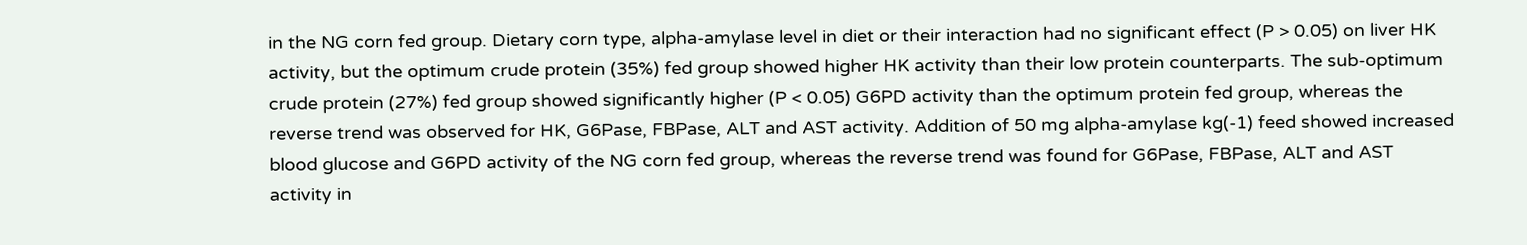in the NG corn fed group. Dietary corn type, alpha-amylase level in diet or their interaction had no significant effect (P > 0.05) on liver HK activity, but the optimum crude protein (35%) fed group showed higher HK activity than their low protein counterparts. The sub-optimum crude protein (27%) fed group showed significantly higher (P < 0.05) G6PD activity than the optimum protein fed group, whereas the reverse trend was observed for HK, G6Pase, FBPase, ALT and AST activity. Addition of 50 mg alpha-amylase kg(-1) feed showed increased blood glucose and G6PD activity of the NG corn fed group, whereas the reverse trend was found for G6Pase, FBPase, ALT and AST activity in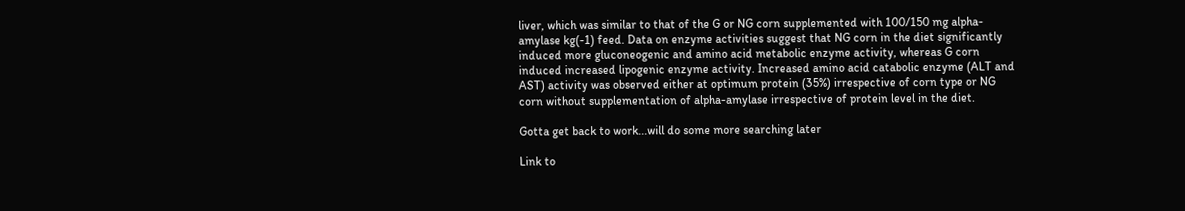liver, which was similar to that of the G or NG corn supplemented with 100/150 mg alpha-amylase kg(-1) feed. Data on enzyme activities suggest that NG corn in the diet significantly induced more gluconeogenic and amino acid metabolic enzyme activity, whereas G corn induced increased lipogenic enzyme activity. Increased amino acid catabolic enzyme (ALT and AST) activity was observed either at optimum protein (35%) irrespective of corn type or NG corn without supplementation of alpha-amylase irrespective of protein level in the diet.

Gotta get back to work...will do some more searching later

Link to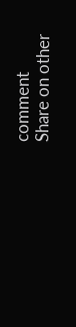comment
Share on other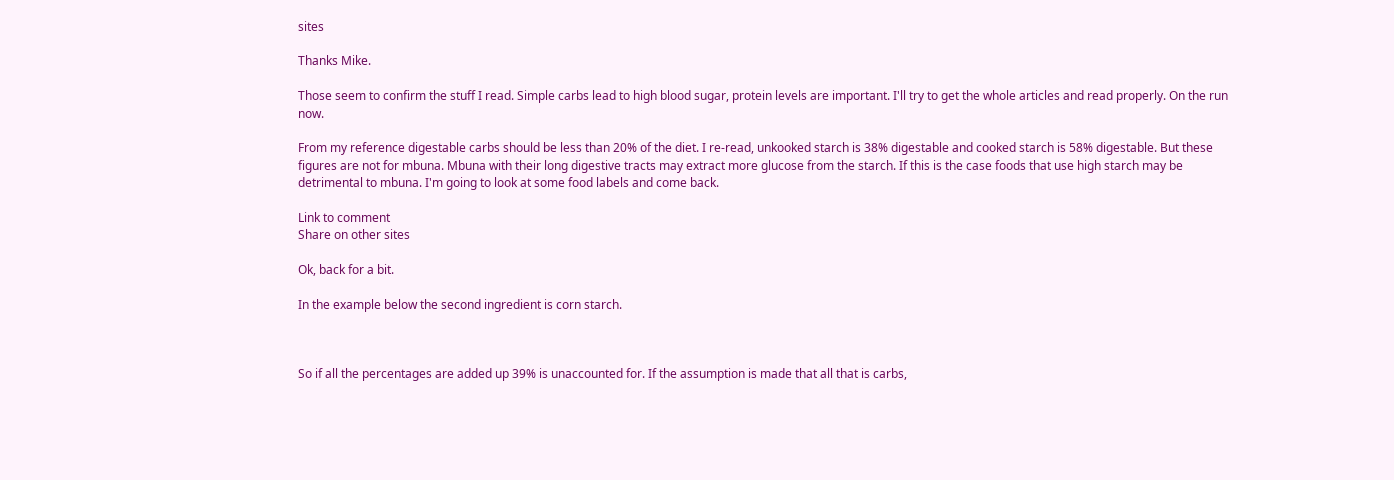sites

Thanks Mike.

Those seem to confirm the stuff I read. Simple carbs lead to high blood sugar, protein levels are important. I'll try to get the whole articles and read properly. On the run now.

From my reference digestable carbs should be less than 20% of the diet. I re-read, unkooked starch is 38% digestable and cooked starch is 58% digestable. But these figures are not for mbuna. Mbuna with their long digestive tracts may extract more glucose from the starch. If this is the case foods that use high starch may be detrimental to mbuna. I'm going to look at some food labels and come back.

Link to comment
Share on other sites

Ok, back for a bit.

In the example below the second ingredient is corn starch.



So if all the percentages are added up 39% is unaccounted for. If the assumption is made that all that is carbs,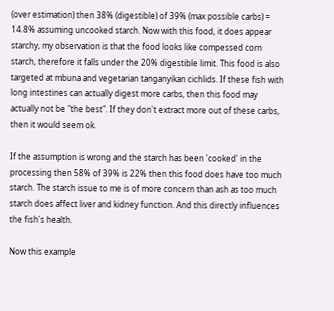(over estimation) then 38% (digestible) of 39% (max possible carbs) = 14.8% assuming uncooked starch. Now with this food, it does appear starchy, my observation is that the food looks like compessed corn starch, therefore it falls under the 20% digestible limit. This food is also targeted at mbuna and vegetarian tanganyikan cichlids. If these fish with long intestines can actually digest more carbs, then this food may actually not be "the best". If they don't extract more out of these carbs, then it would seem ok.

If the assumption is wrong and the starch has been 'cooked' in the processing then 58% of 39% is 22% then this food does have too much starch. The starch issue to me is of more concern than ash as too much starch does affect liver and kidney function. And this directly influences the fish's health.

Now this example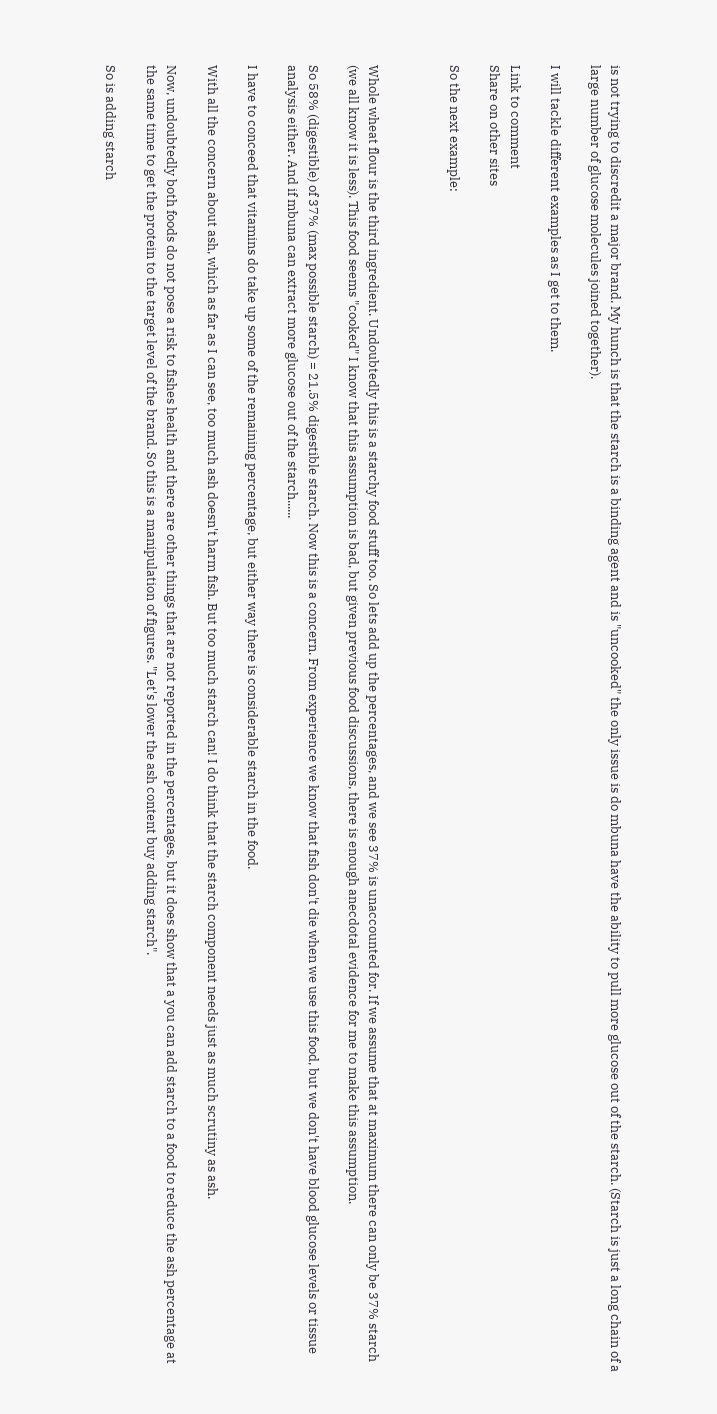is not trying to discredit a major brand. My hunch is that the starch is a binding agent and is "uncooked" the only issue is do mbuna have the ability to pull more glucose out of the starch. (Starch is just a long chain of a large number of glucose molecules joined together).

I will tackle different examples as I get to them.

Link to comment
Share on other sites

So the next example:



Whole wheat flour is the third ingredient. Undoubtedly this is a starchy food stuff too. So lets add up the percentages, and we see 37% is unaccounted for. If we assume that at maximum there can only be 37% starch (we all know it is less). This food seems "cooked" I know that this assumption is bad, but given previous food discussions, there is enough anecdotal evidence for me to make this assumption.

So 58% (digestible) of 37% (max possible starch) = 21.5% digestible starch. Now this is a concern. From experience we know that fish don't die when we use this food, but we don't have blood glucose levels or tissue analysis either. And if mbuna can extract more glucose out of the starch......

I have to conceed that vitamins do take up some of the remaining percentage, but either way there is considerable starch in the food.

With all the concern about ash, which as far as I can see, too much ash doesn't harm fish. But too much starch can! I do think that the starch component needs just as much scrutiny as ash.

Now, undoubtedly both foods do not pose a risk to fishes health and there are other things that are not reported in the percentages, but it does show that a you can add starch to a food to reduce the ash percentage at the same time to get the protein to the target level of the brand. So this is a manipulation of figures. "Let's lower the ash content buy adding starch".

So is adding starch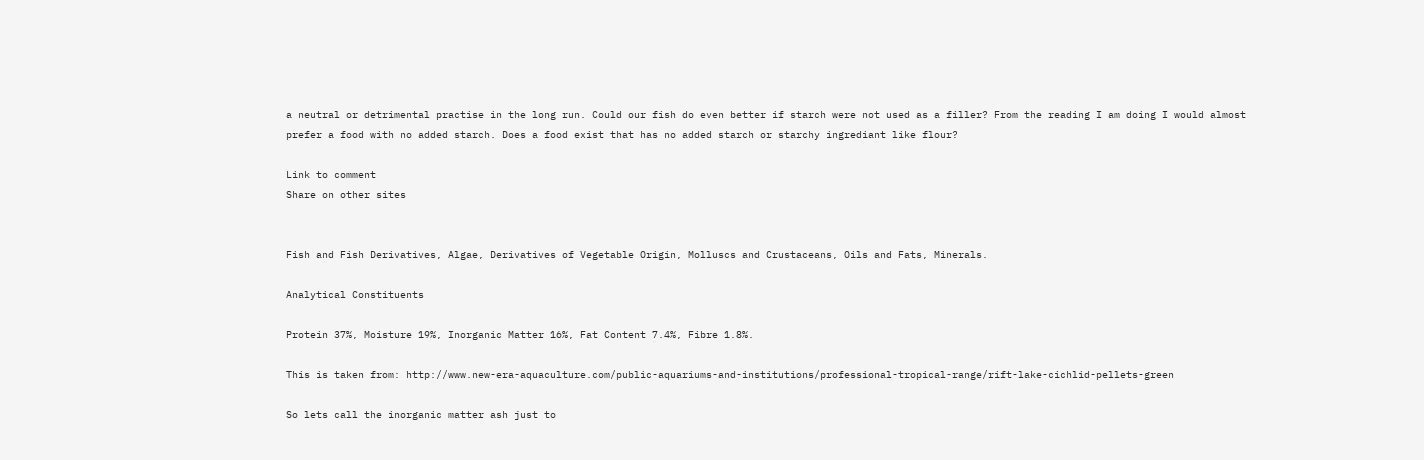a neutral or detrimental practise in the long run. Could our fish do even better if starch were not used as a filler? From the reading I am doing I would almost prefer a food with no added starch. Does a food exist that has no added starch or starchy ingrediant like flour?

Link to comment
Share on other sites


Fish and Fish Derivatives, Algae, Derivatives of Vegetable Origin, Molluscs and Crustaceans, Oils and Fats, Minerals.

Analytical Constituents

Protein 37%, Moisture 19%, Inorganic Matter 16%, Fat Content 7.4%, Fibre 1.8%.

This is taken from: http://www.new-era-aquaculture.com/public-aquariums-and-institutions/professional-tropical-range/rift-lake-cichlid-pellets-green

So lets call the inorganic matter ash just to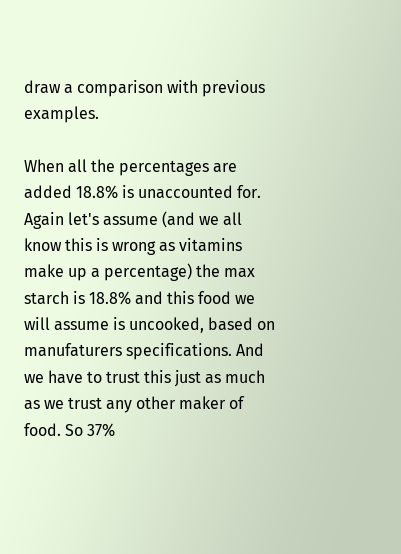draw a comparison with previous examples.

When all the percentages are added 18.8% is unaccounted for. Again let's assume (and we all know this is wrong as vitamins make up a percentage) the max starch is 18.8% and this food we will assume is uncooked, based on manufaturers specifications. And we have to trust this just as much as we trust any other maker of food. So 37%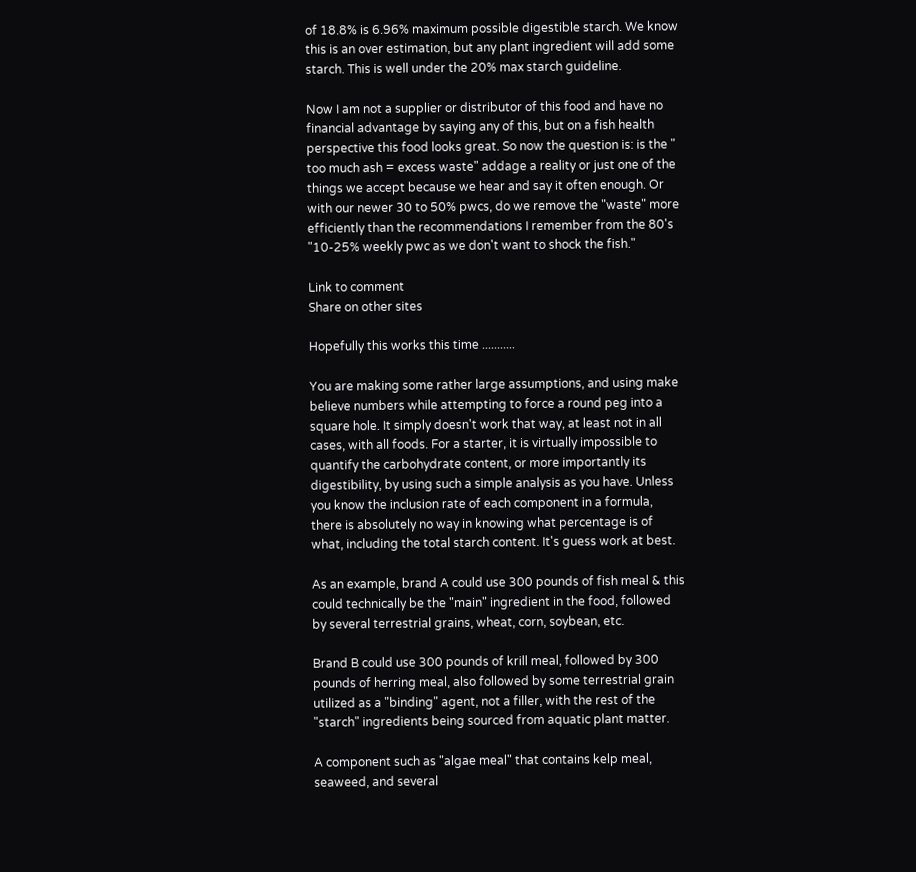of 18.8% is 6.96% maximum possible digestible starch. We know this is an over estimation, but any plant ingredient will add some starch. This is well under the 20% max starch guideline.

Now I am not a supplier or distributor of this food and have no financial advantage by saying any of this, but on a fish health perspective this food looks great. So now the question is: is the " too much ash = excess waste" addage a reality or just one of the things we accept because we hear and say it often enough. Or with our newer 30 to 50% pwcs, do we remove the "waste" more efficiently than the recommendations I remember from the 80's "10-25% weekly pwc as we don't want to shock the fish."

Link to comment
Share on other sites

Hopefully this works this time ...........

You are making some rather large assumptions, and using make believe numbers while attempting to force a round peg into a square hole. It simply doesn't work that way, at least not in all cases, with all foods. For a starter, it is virtually impossible to quantify the carbohydrate content, or more importantly its digestibility, by using such a simple analysis as you have. Unless you know the inclusion rate of each component in a formula, there is absolutely no way in knowing what percentage is of what, including the total starch content. It's guess work at best.

As an example, brand A could use 300 pounds of fish meal & this could technically be the "main" ingredient in the food, followed by several terrestrial grains, wheat, corn, soybean, etc.

Brand B could use 300 pounds of krill meal, followed by 300 pounds of herring meal, also followed by some terrestrial grain utilized as a "binding" agent, not a filler, with the rest of the "starch" ingredients being sourced from aquatic plant matter.

A component such as "algae meal" that contains kelp meal, seaweed, and several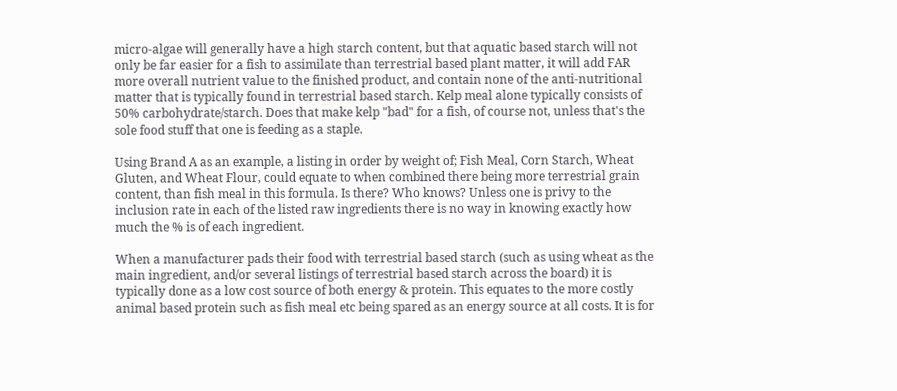micro-algae will generally have a high starch content, but that aquatic based starch will not only be far easier for a fish to assimilate than terrestrial based plant matter, it will add FAR more overall nutrient value to the finished product, and contain none of the anti-nutritional matter that is typically found in terrestrial based starch. Kelp meal alone typically consists of 50% carbohydrate/starch. Does that make kelp "bad" for a fish, of course not, unless that's the sole food stuff that one is feeding as a staple.

Using Brand A as an example, a listing in order by weight of; Fish Meal, Corn Starch, Wheat Gluten, and Wheat Flour, could equate to when combined there being more terrestrial grain content, than fish meal in this formula. Is there? Who knows? Unless one is privy to the inclusion rate in each of the listed raw ingredients there is no way in knowing exactly how much the % is of each ingredient.

When a manufacturer pads their food with terrestrial based starch (such as using wheat as the main ingredient, and/or several listings of terrestrial based starch across the board) it is typically done as a low cost source of both energy & protein. This equates to the more costly animal based protein such as fish meal etc being spared as an energy source at all costs. It is for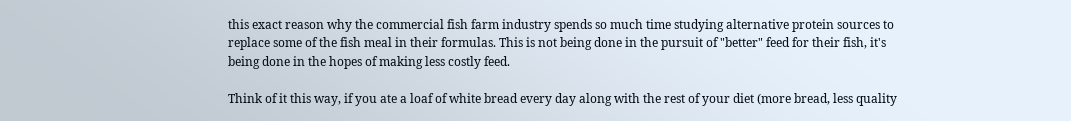this exact reason why the commercial fish farm industry spends so much time studying alternative protein sources to replace some of the fish meal in their formulas. This is not being done in the pursuit of "better" feed for their fish, it's being done in the hopes of making less costly feed.

Think of it this way, if you ate a loaf of white bread every day along with the rest of your diet (more bread, less quality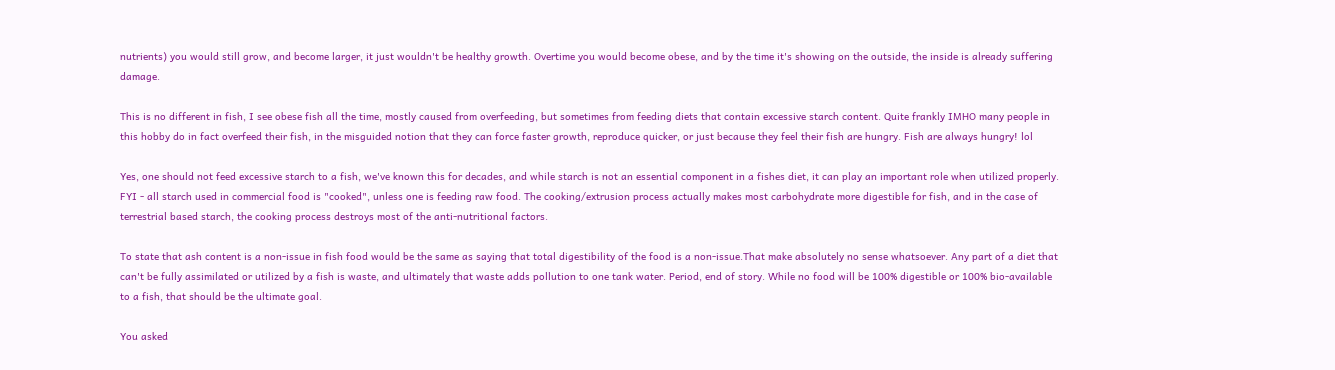nutrients) you would still grow, and become larger, it just wouldn't be healthy growth. Overtime you would become obese, and by the time it's showing on the outside, the inside is already suffering damage.

This is no different in fish, I see obese fish all the time, mostly caused from overfeeding, but sometimes from feeding diets that contain excessive starch content. Quite frankly IMHO many people in this hobby do in fact overfeed their fish, in the misguided notion that they can force faster growth, reproduce quicker, or just because they feel their fish are hungry. Fish are always hungry! lol

Yes, one should not feed excessive starch to a fish, we've known this for decades, and while starch is not an essential component in a fishes diet, it can play an important role when utilized properly. FYI - all starch used in commercial food is "cooked", unless one is feeding raw food. The cooking/extrusion process actually makes most carbohydrate more digestible for fish, and in the case of terrestrial based starch, the cooking process destroys most of the anti-nutritional factors.

To state that ash content is a non-issue in fish food would be the same as saying that total digestibility of the food is a non-issue.That make absolutely no sense whatsoever. Any part of a diet that can't be fully assimilated or utilized by a fish is waste, and ultimately that waste adds pollution to one tank water. Period, end of story. While no food will be 100% digestible or 100% bio-available to a fish, that should be the ultimate goal.

You asked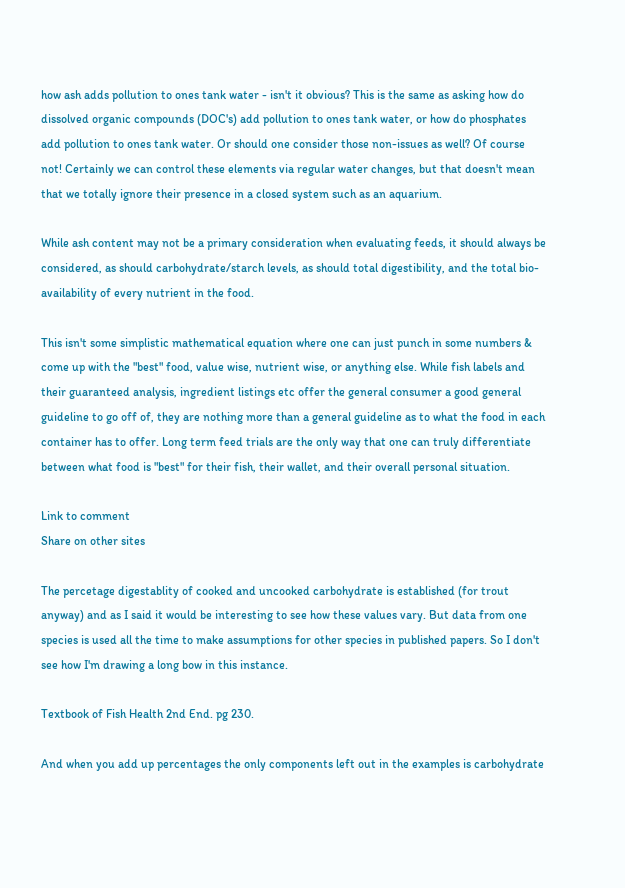how ash adds pollution to ones tank water - isn't it obvious? This is the same as asking how do dissolved organic compounds (DOC's) add pollution to ones tank water, or how do phosphates add pollution to ones tank water. Or should one consider those non-issues as well? Of course not! Certainly we can control these elements via regular water changes, but that doesn't mean that we totally ignore their presence in a closed system such as an aquarium.

While ash content may not be a primary consideration when evaluating feeds, it should always be considered, as should carbohydrate/starch levels, as should total digestibility, and the total bio-availability of every nutrient in the food.

This isn't some simplistic mathematical equation where one can just punch in some numbers & come up with the "best" food, value wise, nutrient wise, or anything else. While fish labels and their guaranteed analysis, ingredient listings etc offer the general consumer a good general guideline to go off of, they are nothing more than a general guideline as to what the food in each container has to offer. Long term feed trials are the only way that one can truly differentiate between what food is "best" for their fish, their wallet, and their overall personal situation.

Link to comment
Share on other sites

The percetage digestablity of cooked and uncooked carbohydrate is established (for trout anyway) and as I said it would be interesting to see how these values vary. But data from one species is used all the time to make assumptions for other species in published papers. So I don't see how I'm drawing a long bow in this instance.

Textbook of Fish Health 2nd End. pg 230.

And when you add up percentages the only components left out in the examples is carbohydrate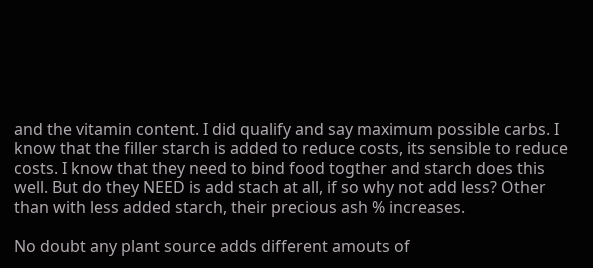and the vitamin content. I did qualify and say maximum possible carbs. I know that the filler starch is added to reduce costs, its sensible to reduce costs. I know that they need to bind food togther and starch does this well. But do they NEED is add stach at all, if so why not add less? Other than with less added starch, their precious ash % increases.

No doubt any plant source adds different amouts of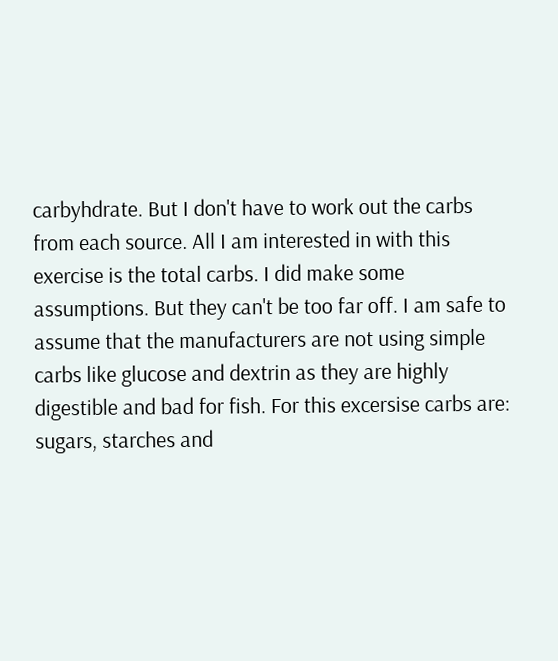carbyhdrate. But I don't have to work out the carbs from each source. All I am interested in with this exercise is the total carbs. I did make some assumptions. But they can't be too far off. I am safe to assume that the manufacturers are not using simple carbs like glucose and dextrin as they are highly digestible and bad for fish. For this excersise carbs are: sugars, starches and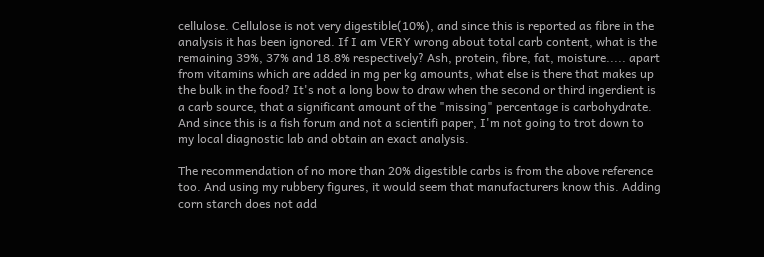cellulose. Cellulose is not very digestible(10%), and since this is reported as fibre in the analysis it has been ignored. If I am VERY wrong about total carb content, what is the remaining 39%, 37% and 18.8% respectively? Ash, protein, fibre, fat, moisture..... apart from vitamins which are added in mg per kg amounts, what else is there that makes up the bulk in the food? It's not a long bow to draw when the second or third ingerdient is a carb source, that a significant amount of the "missing" percentage is carbohydrate. And since this is a fish forum and not a scientifi paper, I'm not going to trot down to my local diagnostic lab and obtain an exact analysis.

The recommendation of no more than 20% digestible carbs is from the above reference too. And using my rubbery figures, it would seem that manufacturers know this. Adding corn starch does not add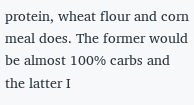protein, wheat flour and corn meal does. The former would be almost 100% carbs and the latter I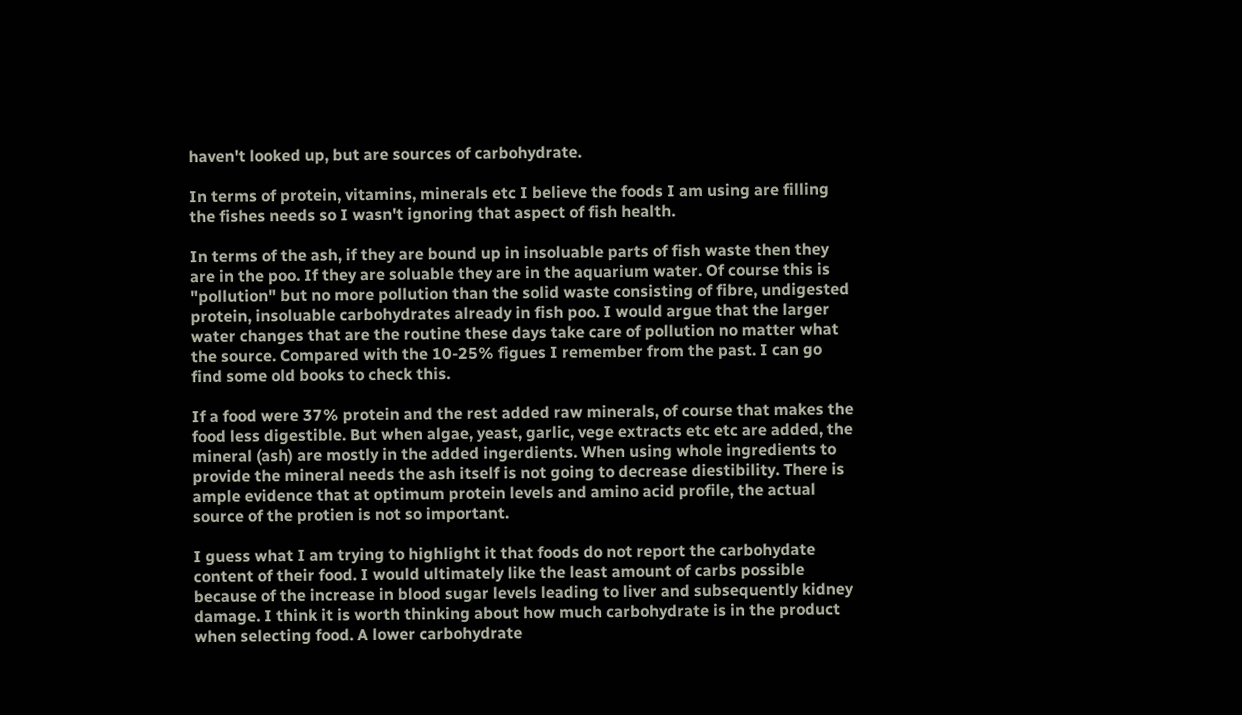haven't looked up, but are sources of carbohydrate.

In terms of protein, vitamins, minerals etc I believe the foods I am using are filling the fishes needs so I wasn't ignoring that aspect of fish health.

In terms of the ash, if they are bound up in insoluable parts of fish waste then they are in the poo. If they are soluable they are in the aquarium water. Of course this is "pollution" but no more pollution than the solid waste consisting of fibre, undigested protein, insoluable carbohydrates already in fish poo. I would argue that the larger water changes that are the routine these days take care of pollution no matter what the source. Compared with the 10-25% figues I remember from the past. I can go find some old books to check this.

If a food were 37% protein and the rest added raw minerals, of course that makes the food less digestible. But when algae, yeast, garlic, vege extracts etc etc are added, the mineral (ash) are mostly in the added ingerdients. When using whole ingredients to provide the mineral needs the ash itself is not going to decrease diestibility. There is ample evidence that at optimum protein levels and amino acid profile, the actual source of the protien is not so important.

I guess what I am trying to highlight it that foods do not report the carbohydate content of their food. I would ultimately like the least amount of carbs possible because of the increase in blood sugar levels leading to liver and subsequently kidney damage. I think it is worth thinking about how much carbohydrate is in the product when selecting food. A lower carbohydrate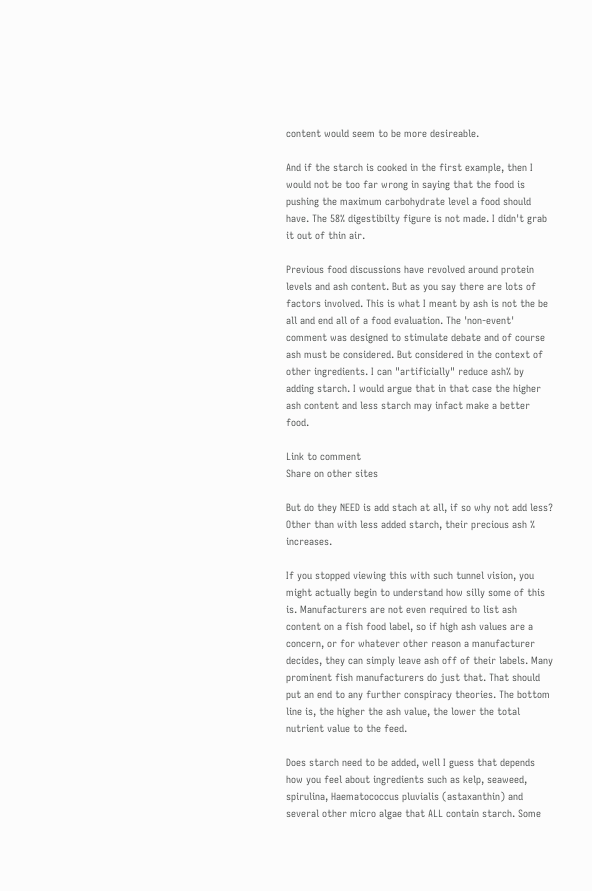content would seem to be more desireable.

And if the starch is cooked in the first example, then I would not be too far wrong in saying that the food is pushing the maximum carbohydrate level a food should have. The 58% digestibilty figure is not made. I didn't grab it out of thin air.

Previous food discussions have revolved around protein levels and ash content. But as you say there are lots of factors involved. This is what I meant by ash is not the be all and end all of a food evaluation. The 'non-event' comment was designed to stimulate debate and of course ash must be considered. But considered in the context of other ingredients. I can "artificially" reduce ash% by adding starch. I would argue that in that case the higher ash content and less starch may infact make a better food.

Link to comment
Share on other sites

But do they NEED is add stach at all, if so why not add less? Other than with less added starch, their precious ash % increases.

If you stopped viewing this with such tunnel vision, you might actually begin to understand how silly some of this is. Manufacturers are not even required to list ash content on a fish food label, so if high ash values are a concern, or for whatever other reason a manufacturer decides, they can simply leave ash off of their labels. Many prominent fish manufacturers do just that. That should put an end to any further conspiracy theories. The bottom line is, the higher the ash value, the lower the total nutrient value to the feed.

Does starch need to be added, well I guess that depends how you feel about ingredients such as kelp, seaweed, spirulina, Haematococcus pluvialis (astaxanthin) and several other micro algae that ALL contain starch. Some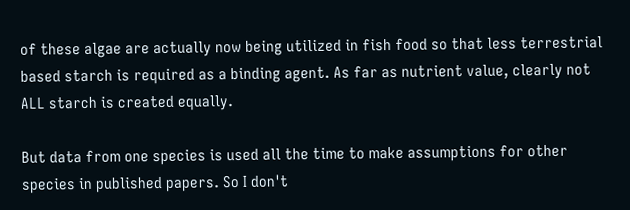of these algae are actually now being utilized in fish food so that less terrestrial based starch is required as a binding agent. As far as nutrient value, clearly not ALL starch is created equally.

But data from one species is used all the time to make assumptions for other species in published papers. So I don't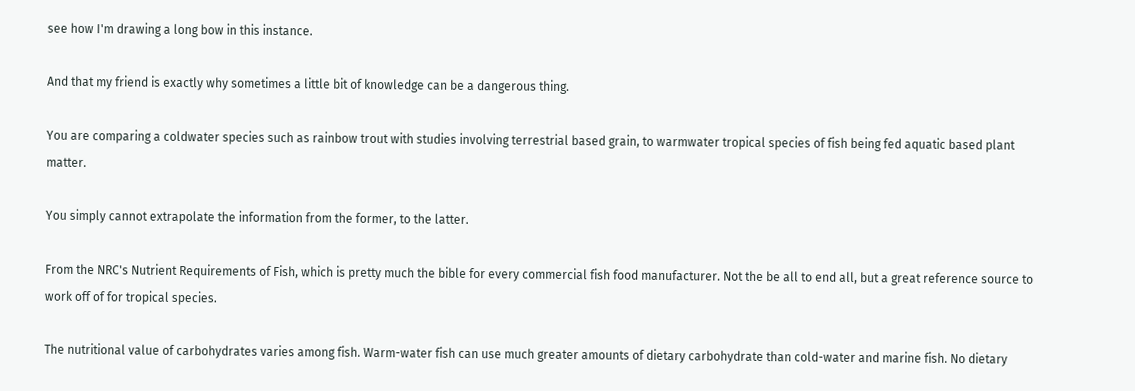see how I'm drawing a long bow in this instance.

And that my friend is exactly why sometimes a little bit of knowledge can be a dangerous thing.

You are comparing a coldwater species such as rainbow trout with studies involving terrestrial based grain, to warmwater tropical species of fish being fed aquatic based plant matter.

You simply cannot extrapolate the information from the former, to the latter.

From the NRC's Nutrient Requirements of Fish, which is pretty much the bible for every commercial fish food manufacturer. Not the be all to end all, but a great reference source to work off of for tropical species.

The nutritional value of carbohydrates varies among fish. Warm-water fish can use much greater amounts of dietary carbohydrate than cold-water and marine fish. No dietary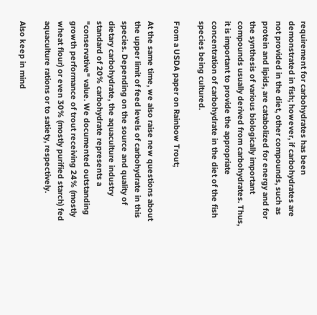requirement for carbohydrates has been demonstrated in fish; however, if carbohydrates are not provided in the diet, other compounds, such as protein and lipids, are catabolized for energy and for the synthesis of various biologically important compounds usually derived from carbohydrates. Thus, it is important to provide the appropriate concentration of carbohydrate in the diet of the fish species being cultured.

From a USDA paper on Rainbow Trout;

At the same time, we also raise new questions about the upper limit of feed levels of carbohydrate in this species. Depending on the source and quality of dietary carbohydrate, the aquaculture industry standard of 20% carbohydrate represents a "conservative" value. We documented outstanding growth performance of trout receiving 24% (mostly wheat flour) or even 30% (mostly purified starch) fed aquaculture rations or to satiety, respectively.

Also keep in mind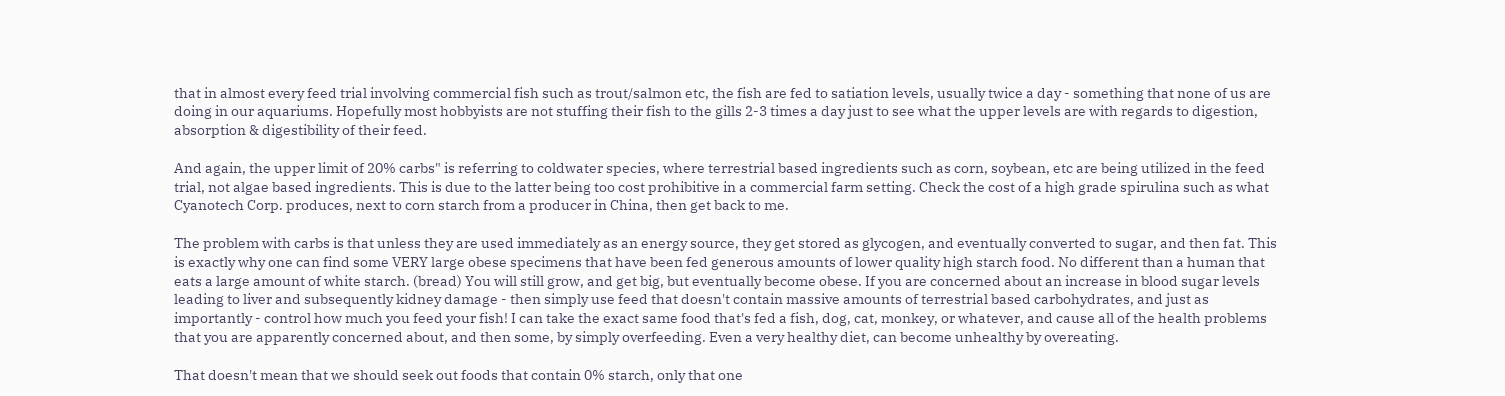that in almost every feed trial involving commercial fish such as trout/salmon etc, the fish are fed to satiation levels, usually twice a day - something that none of us are doing in our aquariums. Hopefully most hobbyists are not stuffing their fish to the gills 2-3 times a day just to see what the upper levels are with regards to digestion, absorption & digestibility of their feed.

And again, the upper limit of 20% carbs" is referring to coldwater species, where terrestrial based ingredients such as corn, soybean, etc are being utilized in the feed trial, not algae based ingredients. This is due to the latter being too cost prohibitive in a commercial farm setting. Check the cost of a high grade spirulina such as what Cyanotech Corp. produces, next to corn starch from a producer in China, then get back to me.

The problem with carbs is that unless they are used immediately as an energy source, they get stored as glycogen, and eventually converted to sugar, and then fat. This is exactly why one can find some VERY large obese specimens that have been fed generous amounts of lower quality high starch food. No different than a human that eats a large amount of white starch. (bread) You will still grow, and get big, but eventually become obese. If you are concerned about an increase in blood sugar levels leading to liver and subsequently kidney damage - then simply use feed that doesn't contain massive amounts of terrestrial based carbohydrates, and just as importantly - control how much you feed your fish! I can take the exact same food that's fed a fish, dog, cat, monkey, or whatever, and cause all of the health problems that you are apparently concerned about, and then some, by simply overfeeding. Even a very healthy diet, can become unhealthy by overeating.

That doesn't mean that we should seek out foods that contain 0% starch, only that one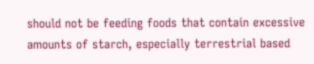should not be feeding foods that contain excessive amounts of starch, especially terrestrial based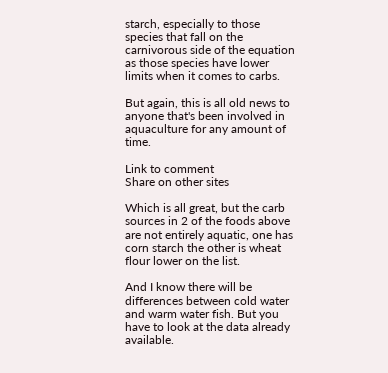starch, especially to those species that fall on the carnivorous side of the equation as those species have lower limits when it comes to carbs.

But again, this is all old news to anyone that's been involved in aquaculture for any amount of time.

Link to comment
Share on other sites

Which is all great, but the carb sources in 2 of the foods above are not entirely aquatic, one has corn starch the other is wheat flour lower on the list.

And I know there will be differences between cold water and warm water fish. But you have to look at the data already available.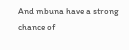And mbuna have a strong chance of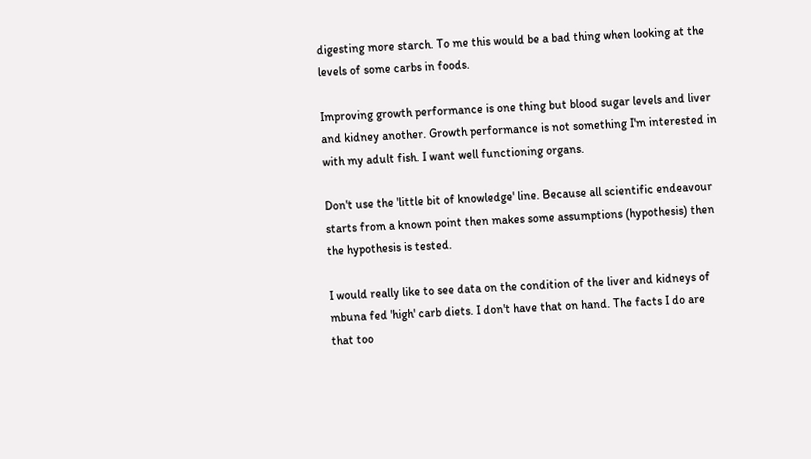digesting more starch. To me this would be a bad thing when looking at the levels of some carbs in foods.

Improving growth performance is one thing but blood sugar levels and liver and kidney another. Growth performance is not something I'm interested in with my adult fish. I want well functioning organs.

Don't use the 'little bit of knowledge' line. Because all scientific endeavour starts from a known point then makes some assumptions (hypothesis) then the hypothesis is tested.

I would really like to see data on the condition of the liver and kidneys of mbuna fed 'high' carb diets. I don't have that on hand. The facts I do are that too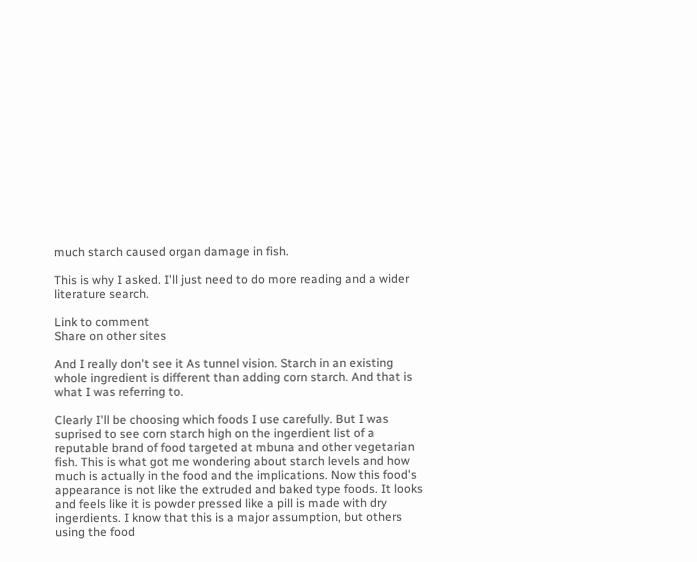much starch caused organ damage in fish.

This is why I asked. I'll just need to do more reading and a wider literature search.

Link to comment
Share on other sites

And I really don't see it As tunnel vision. Starch in an existing whole ingredient is different than adding corn starch. And that is what I was referring to.

Clearly I'll be choosing which foods I use carefully. But I was suprised to see corn starch high on the ingerdient list of a reputable brand of food targeted at mbuna and other vegetarian fish. This is what got me wondering about starch levels and how much is actually in the food and the implications. Now this food's appearance is not like the extruded and baked type foods. It looks and feels like it is powder pressed like a pill is made with dry ingerdients. I know that this is a major assumption, but others using the food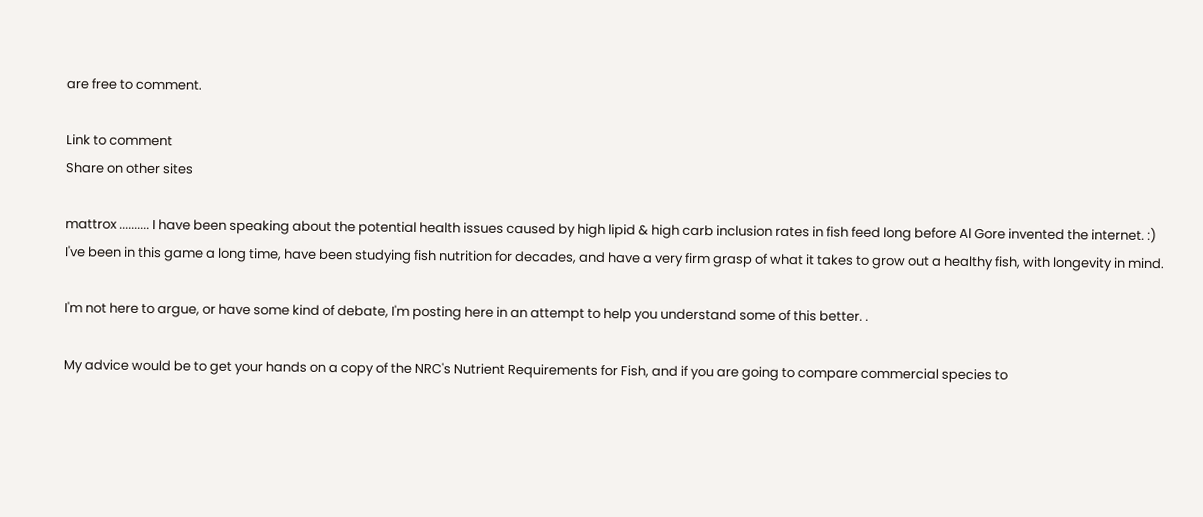are free to comment.

Link to comment
Share on other sites

mattrox .......... I have been speaking about the potential health issues caused by high lipid & high carb inclusion rates in fish feed long before Al Gore invented the internet. :) I've been in this game a long time, have been studying fish nutrition for decades, and have a very firm grasp of what it takes to grow out a healthy fish, with longevity in mind.

I'm not here to argue, or have some kind of debate, I'm posting here in an attempt to help you understand some of this better. .

My advice would be to get your hands on a copy of the NRC's Nutrient Requirements for Fish, and if you are going to compare commercial species to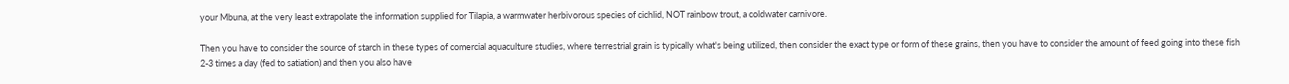your Mbuna, at the very least extrapolate the information supplied for Tilapia, a warmwater herbivorous species of cichlid, NOT rainbow trout, a coldwater carnivore.

Then you have to consider the source of starch in these types of comercial aquaculture studies, where terrestrial grain is typically what's being utilized, then consider the exact type or form of these grains, then you have to consider the amount of feed going into these fish 2-3 times a day (fed to satiation) and then you also have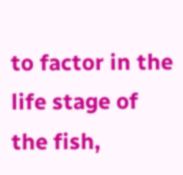to factor in the life stage of the fish,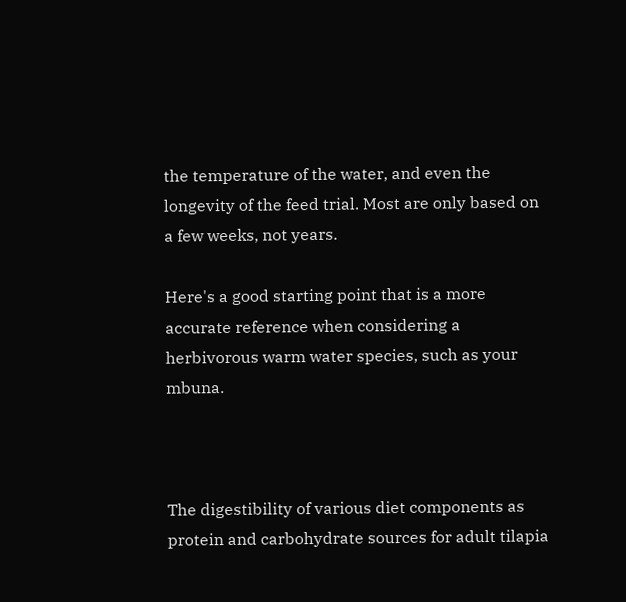the temperature of the water, and even the longevity of the feed trial. Most are only based on a few weeks, not years.

Here's a good starting point that is a more accurate reference when considering a herbivorous warm water species, such as your mbuna.



The digestibility of various diet components as protein and carbohydrate sources for adult tilapia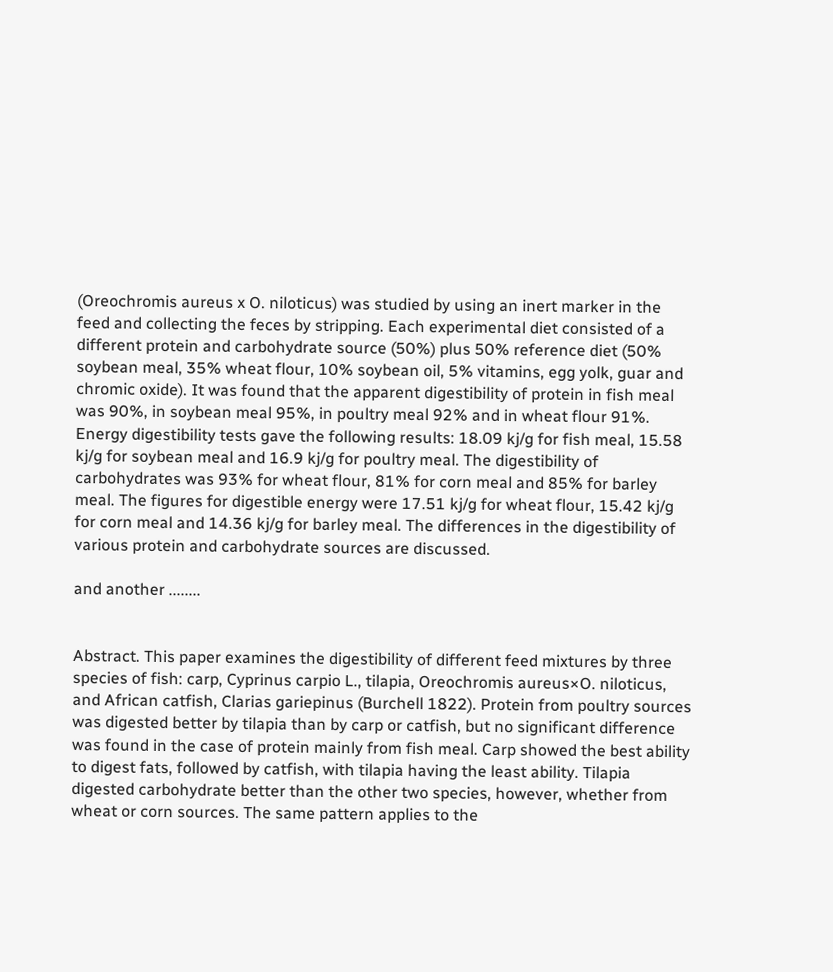(Oreochromis aureus x O. niloticus) was studied by using an inert marker in the feed and collecting the feces by stripping. Each experimental diet consisted of a different protein and carbohydrate source (50%) plus 50% reference diet (50% soybean meal, 35% wheat flour, 10% soybean oil, 5% vitamins, egg yolk, guar and chromic oxide). It was found that the apparent digestibility of protein in fish meal was 90%, in soybean meal 95%, in poultry meal 92% and in wheat flour 91%. Energy digestibility tests gave the following results: 18.09 kj/g for fish meal, 15.58 kj/g for soybean meal and 16.9 kj/g for poultry meal. The digestibility of carbohydrates was 93% for wheat flour, 81% for corn meal and 85% for barley meal. The figures for digestible energy were 17.51 kj/g for wheat flour, 15.42 kj/g for corn meal and 14.36 kj/g for barley meal. The differences in the digestibility of various protein and carbohydrate sources are discussed.

and another ........


Abstract. This paper examines the digestibility of different feed mixtures by three species of fish: carp, Cyprinus carpio L., tilapia, Oreochromis aureus×O. niloticus, and African catfish, Clarias gariepinus (Burchell 1822). Protein from poultry sources was digested better by tilapia than by carp or catfish, but no significant difference was found in the case of protein mainly from fish meal. Carp showed the best ability to digest fats, followed by catfish, with tilapia having the least ability. Tilapia digested carbohydrate better than the other two species, however, whether from wheat or corn sources. The same pattern applies to the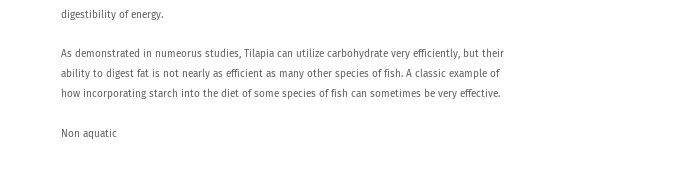digestibility of energy.

As demonstrated in numeorus studies, Tilapia can utilize carbohydrate very efficiently, but their ability to digest fat is not nearly as efficient as many other species of fish. A classic example of how incorporating starch into the diet of some species of fish can sometimes be very effective.

Non aquatic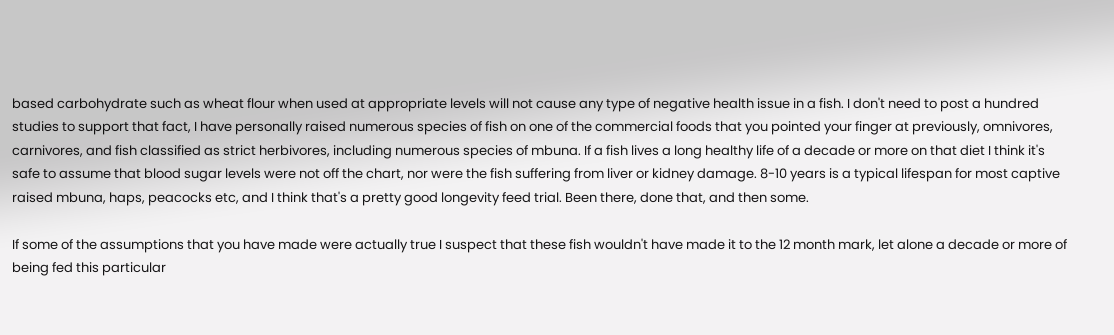based carbohydrate such as wheat flour when used at appropriate levels will not cause any type of negative health issue in a fish. I don't need to post a hundred studies to support that fact, I have personally raised numerous species of fish on one of the commercial foods that you pointed your finger at previously, omnivores, carnivores, and fish classified as strict herbivores, including numerous species of mbuna. If a fish lives a long healthy life of a decade or more on that diet I think it's safe to assume that blood sugar levels were not off the chart, nor were the fish suffering from liver or kidney damage. 8-10 years is a typical lifespan for most captive raised mbuna, haps, peacocks etc, and I think that's a pretty good longevity feed trial. Been there, done that, and then some.

If some of the assumptions that you have made were actually true I suspect that these fish wouldn't have made it to the 12 month mark, let alone a decade or more of being fed this particular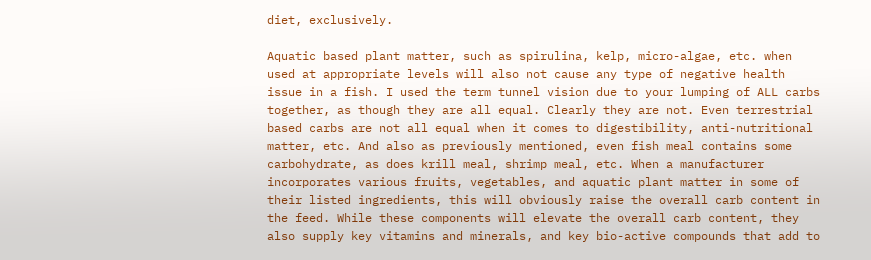diet, exclusively.

Aquatic based plant matter, such as spirulina, kelp, micro-algae, etc. when used at appropriate levels will also not cause any type of negative health issue in a fish. I used the term tunnel vision due to your lumping of ALL carbs together, as though they are all equal. Clearly they are not. Even terrestrial based carbs are not all equal when it comes to digestibility, anti-nutritional matter, etc. And also as previously mentioned, even fish meal contains some carbohydrate, as does krill meal, shrimp meal, etc. When a manufacturer incorporates various fruits, vegetables, and aquatic plant matter in some of their listed ingredients, this will obviously raise the overall carb content in the feed. While these components will elevate the overall carb content, they also supply key vitamins and minerals, and key bio-active compounds that add to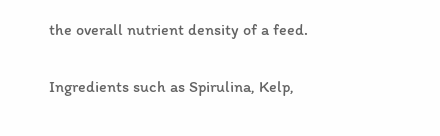the overall nutrient density of a feed.

Ingredients such as Spirulina, Kelp,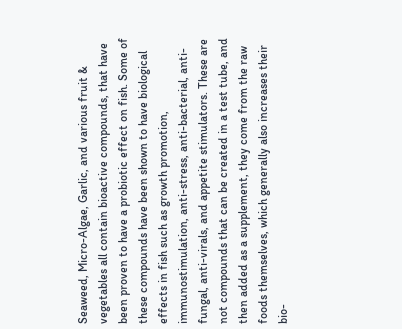Seaweed, Micro-Algae, Garlic, and various fruit & vegetables all contain bioactive compounds, that have been proven to have a probiotic effect on fish. Some of these compounds have been shown to have biological effects in fish such as growth promotion, immunostimulation, anti-stress, anti-bacterial, anti-fungal, anti-virals, and appetite stimulators. These are not compounds that can be created in a test tube, and then added as a supplement, they come from the raw foods themselves, which generally also increases their bio-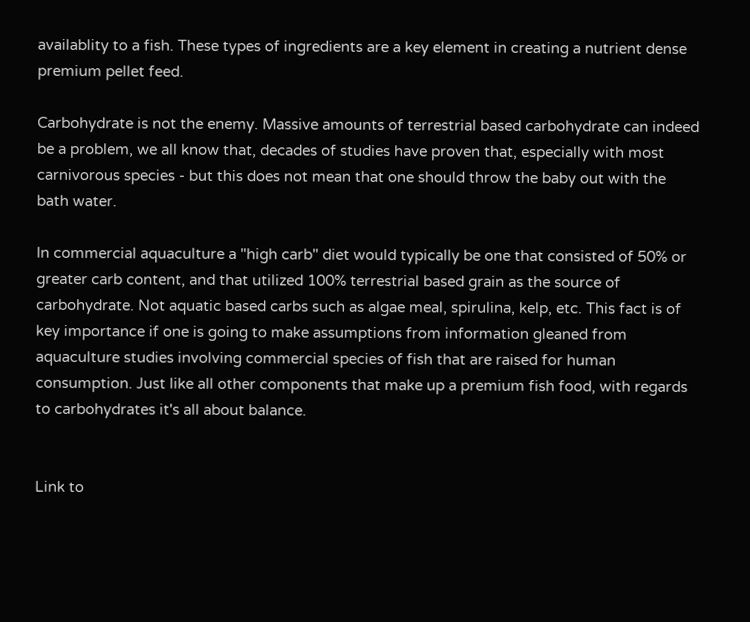availablity to a fish. These types of ingredients are a key element in creating a nutrient dense premium pellet feed.

Carbohydrate is not the enemy. Massive amounts of terrestrial based carbohydrate can indeed be a problem, we all know that, decades of studies have proven that, especially with most carnivorous species - but this does not mean that one should throw the baby out with the bath water.

In commercial aquaculture a "high carb" diet would typically be one that consisted of 50% or greater carb content, and that utilized 100% terrestrial based grain as the source of carbohydrate. Not aquatic based carbs such as algae meal, spirulina, kelp, etc. This fact is of key importance if one is going to make assumptions from information gleaned from aquaculture studies involving commercial species of fish that are raised for human consumption. Just like all other components that make up a premium fish food, with regards to carbohydrates it's all about balance.


Link to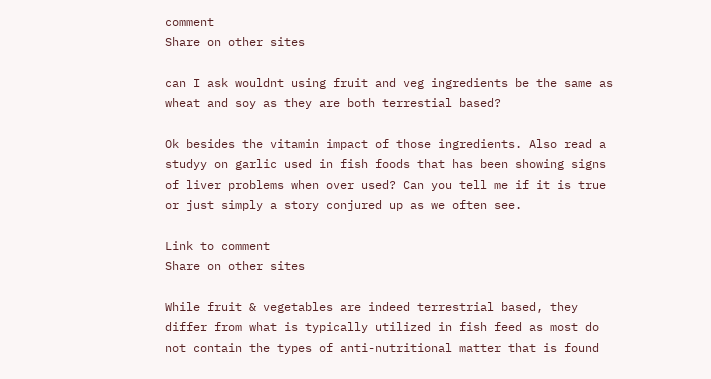comment
Share on other sites

can I ask wouldnt using fruit and veg ingredients be the same as wheat and soy as they are both terrestial based?

Ok besides the vitamin impact of those ingredients. Also read a studyy on garlic used in fish foods that has been showing signs of liver problems when over used? Can you tell me if it is true or just simply a story conjured up as we often see.

Link to comment
Share on other sites

While fruit & vegetables are indeed terrestrial based, they differ from what is typically utilized in fish feed as most do not contain the types of anti-nutritional matter that is found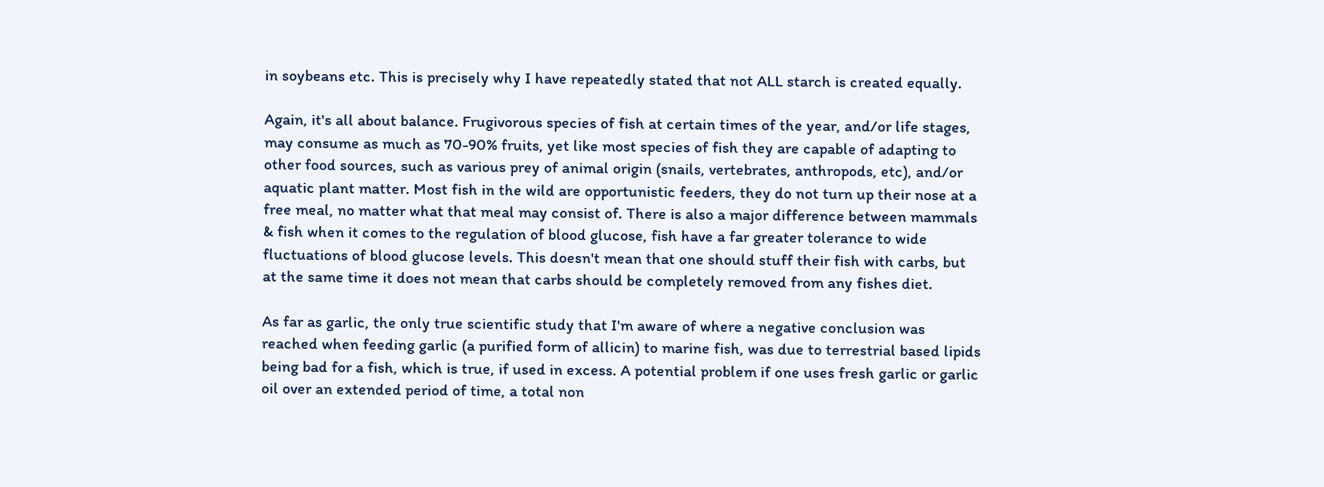in soybeans etc. This is precisely why I have repeatedly stated that not ALL starch is created equally.

Again, it's all about balance. Frugivorous species of fish at certain times of the year, and/or life stages, may consume as much as 70-90% fruits, yet like most species of fish they are capable of adapting to other food sources, such as various prey of animal origin (snails, vertebrates, anthropods, etc), and/or aquatic plant matter. Most fish in the wild are opportunistic feeders, they do not turn up their nose at a free meal, no matter what that meal may consist of. There is also a major difference between mammals & fish when it comes to the regulation of blood glucose, fish have a far greater tolerance to wide fluctuations of blood glucose levels. This doesn't mean that one should stuff their fish with carbs, but at the same time it does not mean that carbs should be completely removed from any fishes diet.

As far as garlic, the only true scientific study that I'm aware of where a negative conclusion was reached when feeding garlic (a purified form of allicin) to marine fish, was due to terrestrial based lipids being bad for a fish, which is true, if used in excess. A potential problem if one uses fresh garlic or garlic oil over an extended period of time, a total non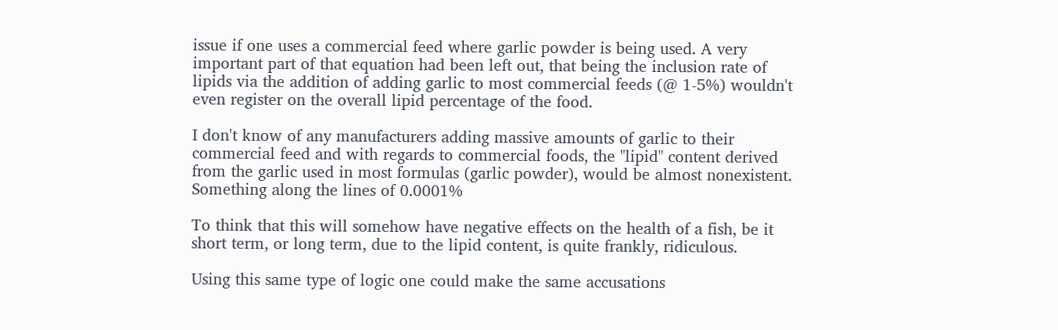issue if one uses a commercial feed where garlic powder is being used. A very important part of that equation had been left out, that being the inclusion rate of lipids via the addition of adding garlic to most commercial feeds (@ 1-5%) wouldn't even register on the overall lipid percentage of the food.

I don't know of any manufacturers adding massive amounts of garlic to their commercial feed and with regards to commercial foods, the "lipid" content derived from the garlic used in most formulas (garlic powder), would be almost nonexistent. Something along the lines of 0.0001%

To think that this will somehow have negative effects on the health of a fish, be it short term, or long term, due to the lipid content, is quite frankly, ridiculous.

Using this same type of logic one could make the same accusations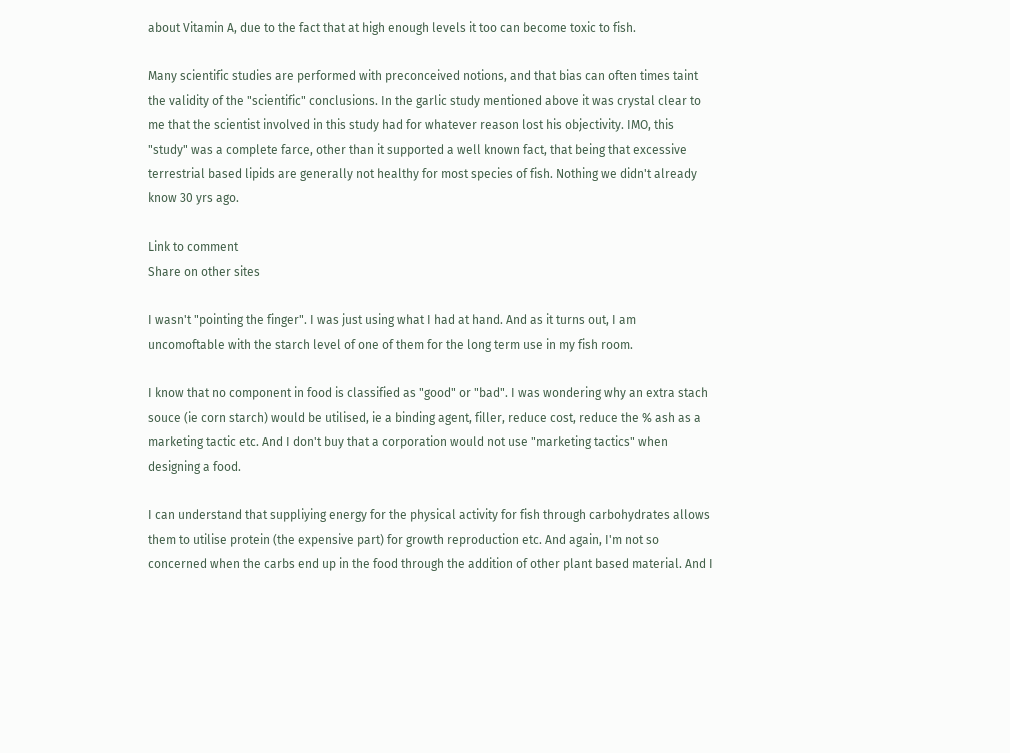about Vitamin A, due to the fact that at high enough levels it too can become toxic to fish.

Many scientific studies are performed with preconceived notions, and that bias can often times taint the validity of the "scientific" conclusions. In the garlic study mentioned above it was crystal clear to me that the scientist involved in this study had for whatever reason lost his objectivity. IMO, this "study" was a complete farce, other than it supported a well known fact, that being that excessive terrestrial based lipids are generally not healthy for most species of fish. Nothing we didn't already know 30 yrs ago.

Link to comment
Share on other sites

I wasn't "pointing the finger". I was just using what I had at hand. And as it turns out, I am uncomoftable with the starch level of one of them for the long term use in my fish room.

I know that no component in food is classified as "good" or "bad". I was wondering why an extra stach souce (ie corn starch) would be utilised, ie a binding agent, filler, reduce cost, reduce the % ash as a marketing tactic etc. And I don't buy that a corporation would not use "marketing tactics" when designing a food.

I can understand that suppliying energy for the physical activity for fish through carbohydrates allows them to utilise protein (the expensive part) for growth reproduction etc. And again, I'm not so concerned when the carbs end up in the food through the addition of other plant based material. And I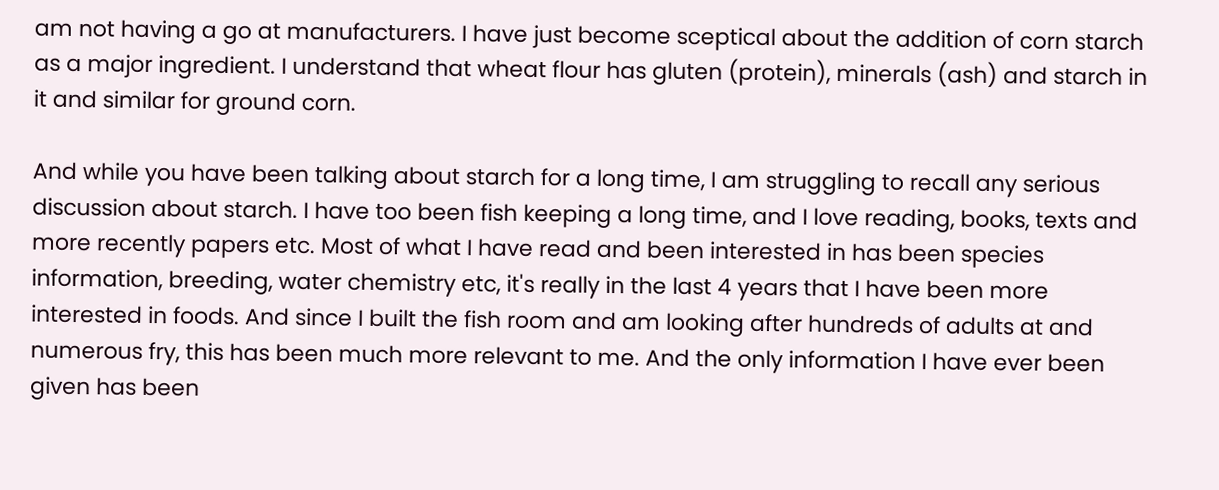am not having a go at manufacturers. I have just become sceptical about the addition of corn starch as a major ingredient. I understand that wheat flour has gluten (protein), minerals (ash) and starch in it and similar for ground corn.

And while you have been talking about starch for a long time, I am struggling to recall any serious discussion about starch. I have too been fish keeping a long time, and I love reading, books, texts and more recently papers etc. Most of what I have read and been interested in has been species information, breeding, water chemistry etc, it's really in the last 4 years that I have been more interested in foods. And since I built the fish room and am looking after hundreds of adults at and numerous fry, this has been much more relevant to me. And the only information I have ever been given has been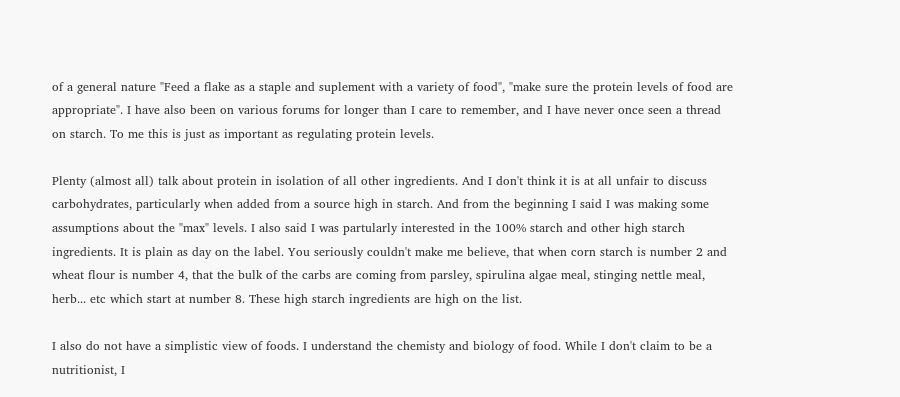of a general nature "Feed a flake as a staple and suplement with a variety of food", "make sure the protein levels of food are appropriate". I have also been on various forums for longer than I care to remember, and I have never once seen a thread on starch. To me this is just as important as regulating protein levels.

Plenty (almost all) talk about protein in isolation of all other ingredients. And I don't think it is at all unfair to discuss carbohydrates, particularly when added from a source high in starch. And from the beginning I said I was making some assumptions about the "max" levels. I also said I was partularly interested in the 100% starch and other high starch ingredients. It is plain as day on the label. You seriously couldn't make me believe, that when corn starch is number 2 and wheat flour is number 4, that the bulk of the carbs are coming from parsley, spirulina algae meal, stinging nettle meal, herb... etc which start at number 8. These high starch ingredients are high on the list.

I also do not have a simplistic view of foods. I understand the chemisty and biology of food. While I don't claim to be a nutritionist, I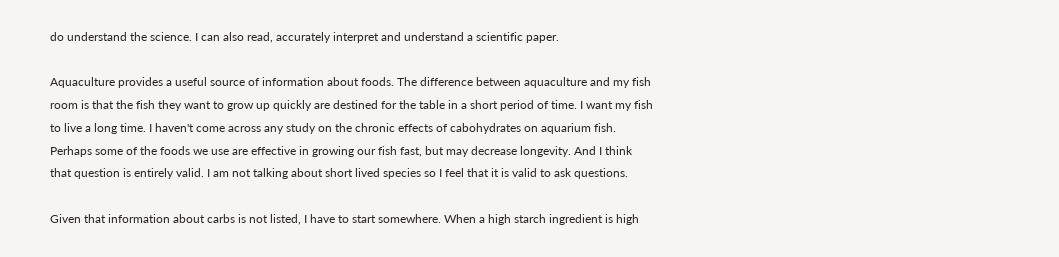do understand the science. I can also read, accurately interpret and understand a scientific paper.

Aquaculture provides a useful source of information about foods. The difference between aquaculture and my fish room is that the fish they want to grow up quickly are destined for the table in a short period of time. I want my fish to live a long time. I haven't come across any study on the chronic effects of cabohydrates on aquarium fish. Perhaps some of the foods we use are effective in growing our fish fast, but may decrease longevity. And I think that question is entirely valid. I am not talking about short lived species so I feel that it is valid to ask questions.

Given that information about carbs is not listed, I have to start somewhere. When a high starch ingredient is high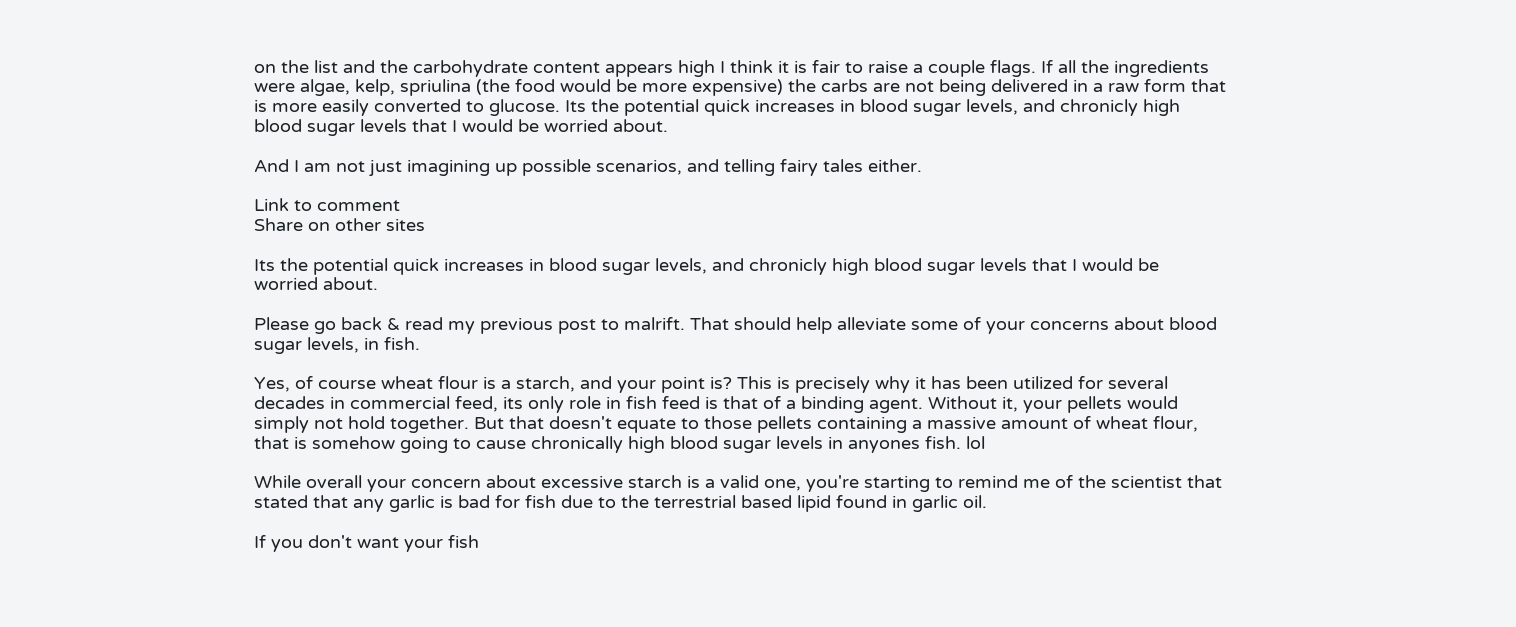on the list and the carbohydrate content appears high I think it is fair to raise a couple flags. If all the ingredients were algae, kelp, spriulina (the food would be more expensive) the carbs are not being delivered in a raw form that is more easily converted to glucose. Its the potential quick increases in blood sugar levels, and chronicly high blood sugar levels that I would be worried about.

And I am not just imagining up possible scenarios, and telling fairy tales either.

Link to comment
Share on other sites

Its the potential quick increases in blood sugar levels, and chronicly high blood sugar levels that I would be worried about.

Please go back & read my previous post to malrift. That should help alleviate some of your concerns about blood sugar levels, in fish.

Yes, of course wheat flour is a starch, and your point is? This is precisely why it has been utilized for several decades in commercial feed, its only role in fish feed is that of a binding agent. Without it, your pellets would simply not hold together. But that doesn't equate to those pellets containing a massive amount of wheat flour, that is somehow going to cause chronically high blood sugar levels in anyones fish. lol

While overall your concern about excessive starch is a valid one, you're starting to remind me of the scientist that stated that any garlic is bad for fish due to the terrestrial based lipid found in garlic oil.

If you don't want your fish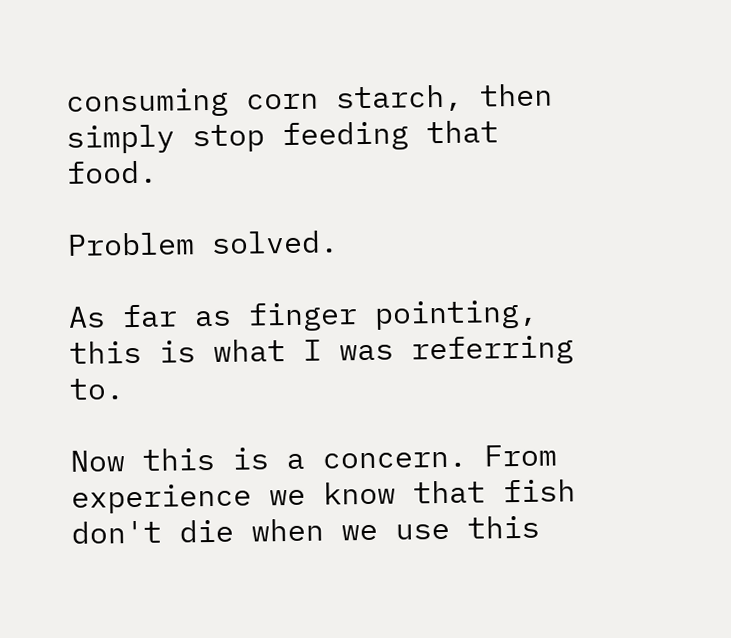consuming corn starch, then simply stop feeding that food.

Problem solved.

As far as finger pointing, this is what I was referring to.

Now this is a concern. From experience we know that fish don't die when we use this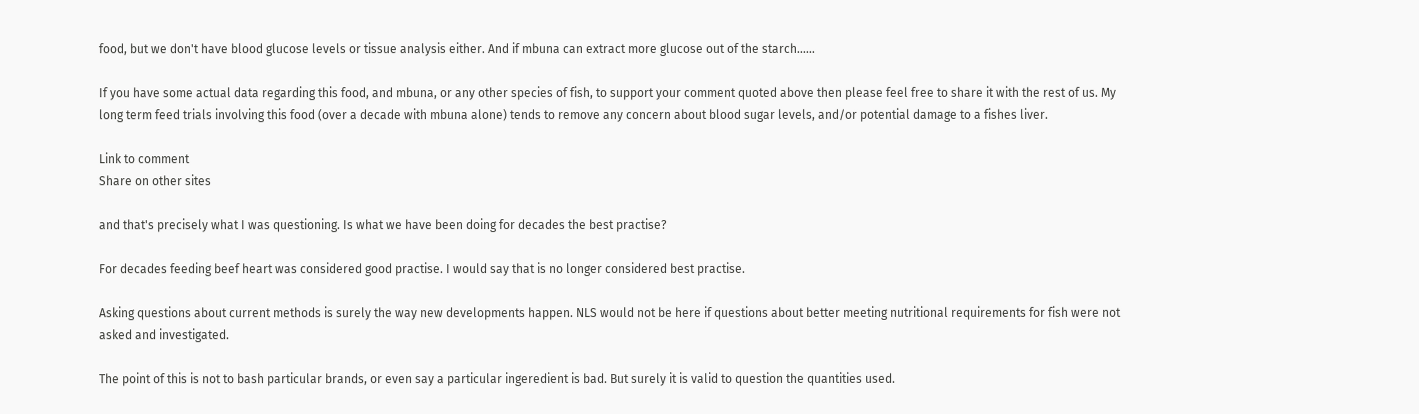food, but we don't have blood glucose levels or tissue analysis either. And if mbuna can extract more glucose out of the starch......

If you have some actual data regarding this food, and mbuna, or any other species of fish, to support your comment quoted above then please feel free to share it with the rest of us. My long term feed trials involving this food (over a decade with mbuna alone) tends to remove any concern about blood sugar levels, and/or potential damage to a fishes liver.

Link to comment
Share on other sites

and that's precisely what I was questioning. Is what we have been doing for decades the best practise?

For decades feeding beef heart was considered good practise. I would say that is no longer considered best practise.

Asking questions about current methods is surely the way new developments happen. NLS would not be here if questions about better meeting nutritional requirements for fish were not asked and investigated.

The point of this is not to bash particular brands, or even say a particular ingeredient is bad. But surely it is valid to question the quantities used.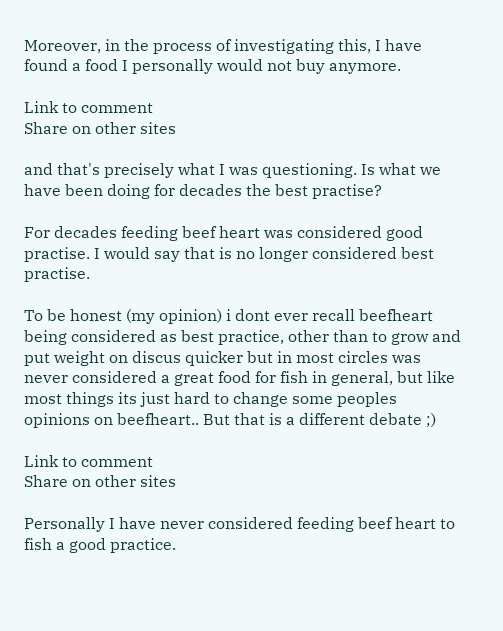Moreover, in the process of investigating this, I have found a food I personally would not buy anymore.

Link to comment
Share on other sites

and that's precisely what I was questioning. Is what we have been doing for decades the best practise?

For decades feeding beef heart was considered good practise. I would say that is no longer considered best practise.

To be honest (my opinion) i dont ever recall beefheart being considered as best practice, other than to grow and put weight on discus quicker but in most circles was never considered a great food for fish in general, but like most things its just hard to change some peoples opinions on beefheart.. But that is a different debate ;)

Link to comment
Share on other sites

Personally I have never considered feeding beef heart to fish a good practice.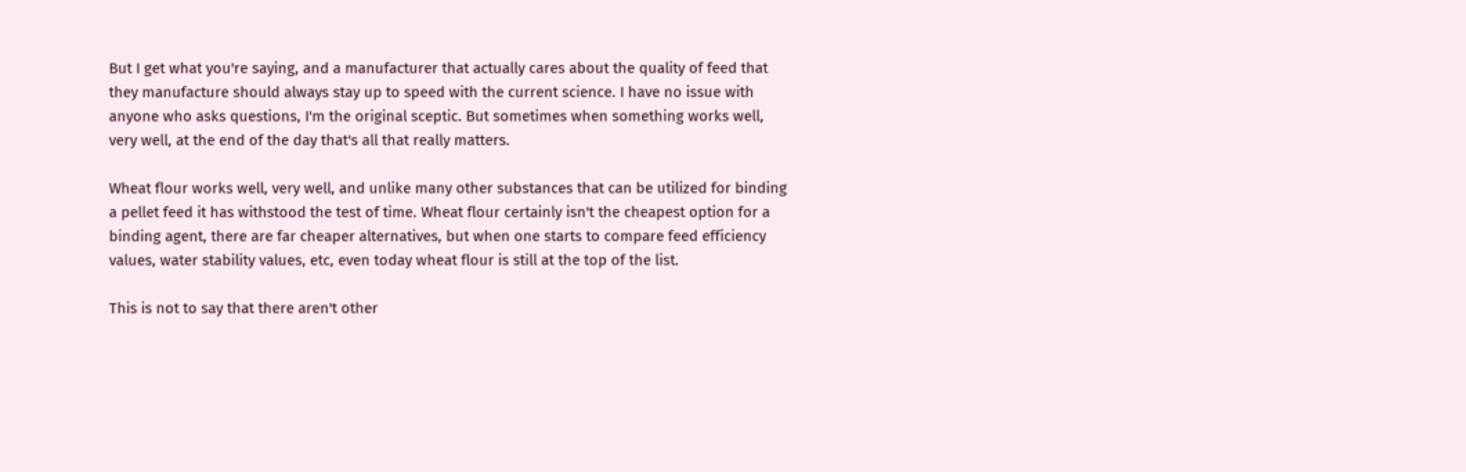But I get what you're saying, and a manufacturer that actually cares about the quality of feed that they manufacture should always stay up to speed with the current science. I have no issue with anyone who asks questions, I'm the original sceptic. But sometimes when something works well, very well, at the end of the day that's all that really matters.

Wheat flour works well, very well, and unlike many other substances that can be utilized for binding a pellet feed it has withstood the test of time. Wheat flour certainly isn't the cheapest option for a binding agent, there are far cheaper alternatives, but when one starts to compare feed efficiency values, water stability values, etc, even today wheat flour is still at the top of the list.

This is not to say that there aren't other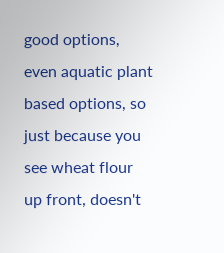good options, even aquatic plant based options, so just because you see wheat flour up front, doesn't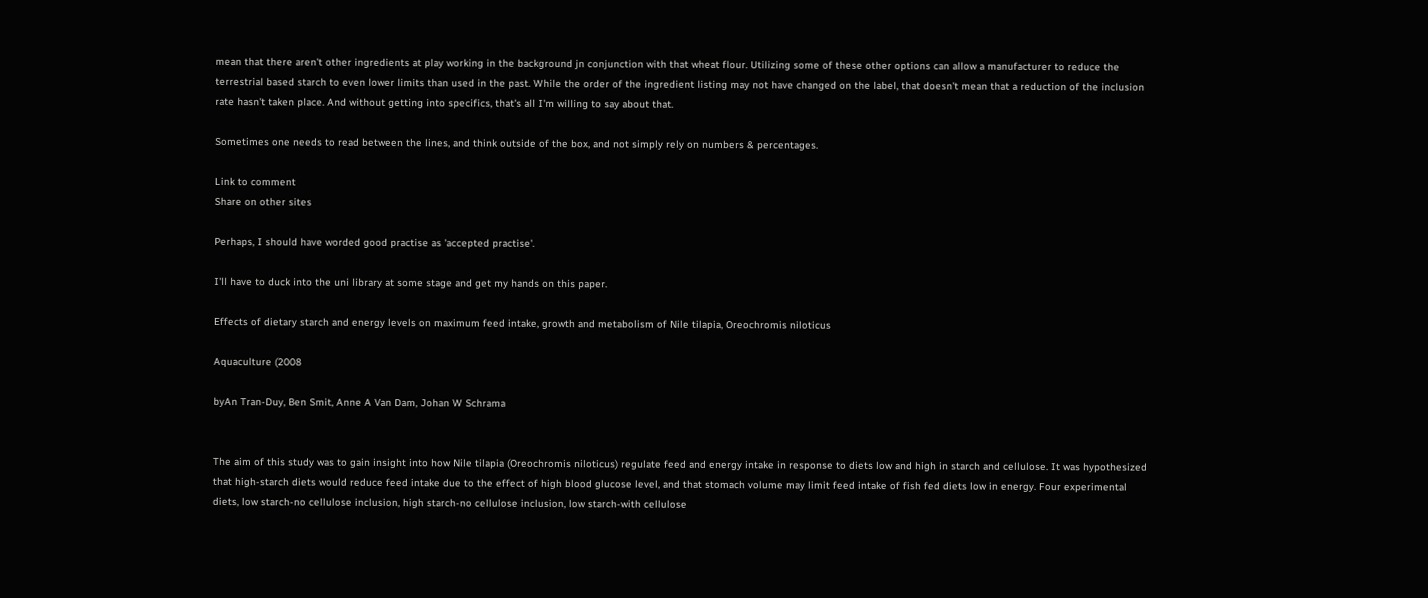mean that there aren't other ingredients at play working in the background jn conjunction with that wheat flour. Utilizing some of these other options can allow a manufacturer to reduce the terrestrial based starch to even lower limits than used in the past. While the order of the ingredient listing may not have changed on the label, that doesn't mean that a reduction of the inclusion rate hasn't taken place. And without getting into specifics, that's all I'm willing to say about that.

Sometimes one needs to read between the lines, and think outside of the box, and not simply rely on numbers & percentages.

Link to comment
Share on other sites

Perhaps, I should have worded good practise as 'accepted practise'.

I'll have to duck into the uni library at some stage and get my hands on this paper.

Effects of dietary starch and energy levels on maximum feed intake, growth and metabolism of Nile tilapia, Oreochromis niloticus

Aquaculture (2008

byAn Tran-Duy, Ben Smit, Anne A Van Dam, Johan W Schrama


The aim of this study was to gain insight into how Nile tilapia (Oreochromis niloticus) regulate feed and energy intake in response to diets low and high in starch and cellulose. It was hypothesized that high-starch diets would reduce feed intake due to the effect of high blood glucose level, and that stomach volume may limit feed intake of fish fed diets low in energy. Four experimental diets, low starch-no cellulose inclusion, high starch-no cellulose inclusion, low starch-with cellulose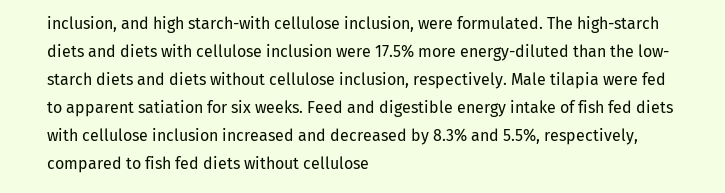inclusion, and high starch-with cellulose inclusion, were formulated. The high-starch diets and diets with cellulose inclusion were 17.5% more energy-diluted than the low-starch diets and diets without cellulose inclusion, respectively. Male tilapia were fed to apparent satiation for six weeks. Feed and digestible energy intake of fish fed diets with cellulose inclusion increased and decreased by 8.3% and 5.5%, respectively, compared to fish fed diets without cellulose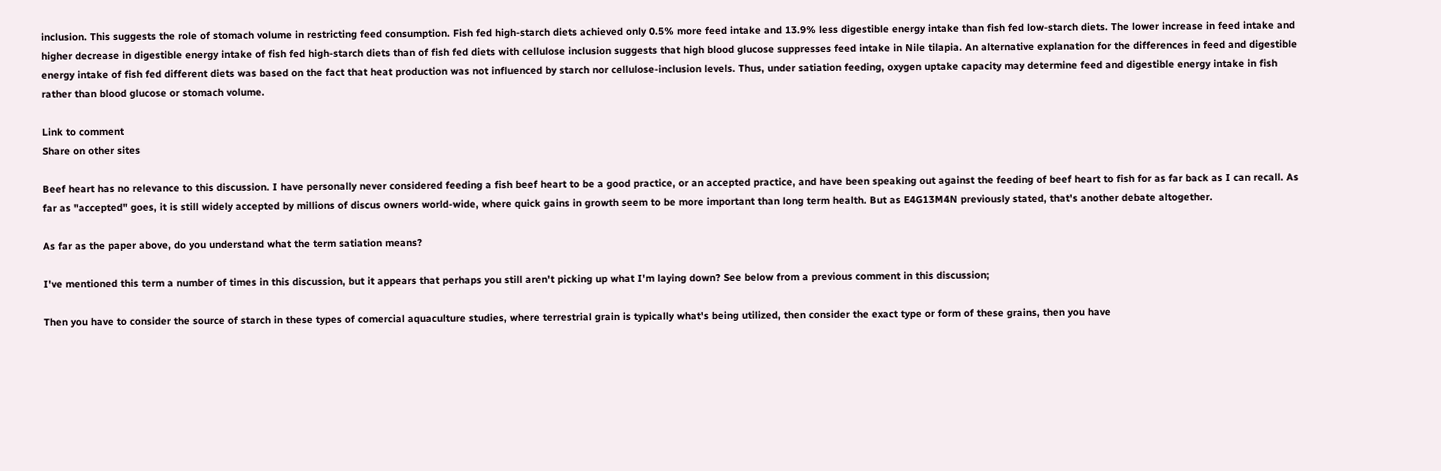inclusion. This suggests the role of stomach volume in restricting feed consumption. Fish fed high-starch diets achieved only 0.5% more feed intake and 13.9% less digestible energy intake than fish fed low-starch diets. The lower increase in feed intake and higher decrease in digestible energy intake of fish fed high-starch diets than of fish fed diets with cellulose inclusion suggests that high blood glucose suppresses feed intake in Nile tilapia. An alternative explanation for the differences in feed and digestible energy intake of fish fed different diets was based on the fact that heat production was not influenced by starch nor cellulose-inclusion levels. Thus, under satiation feeding, oxygen uptake capacity may determine feed and digestible energy intake in fish rather than blood glucose or stomach volume.

Link to comment
Share on other sites

Beef heart has no relevance to this discussion. I have personally never considered feeding a fish beef heart to be a good practice, or an accepted practice, and have been speaking out against the feeding of beef heart to fish for as far back as I can recall. As far as "accepted" goes, it is still widely accepted by millions of discus owners world-wide, where quick gains in growth seem to be more important than long term health. But as E4G13M4N previously stated, that's another debate altogether.

As far as the paper above, do you understand what the term satiation means?

I've mentioned this term a number of times in this discussion, but it appears that perhaps you still aren't picking up what I'm laying down? See below from a previous comment in this discussion;

Then you have to consider the source of starch in these types of comercial aquaculture studies, where terrestrial grain is typically what's being utilized, then consider the exact type or form of these grains, then you have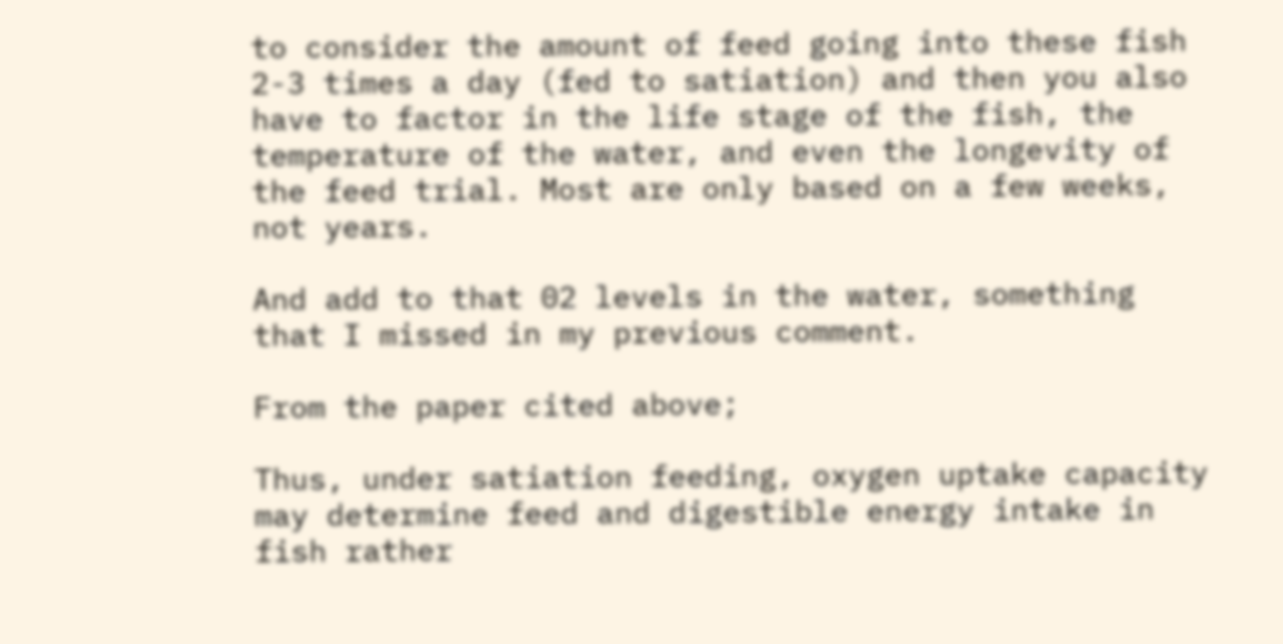to consider the amount of feed going into these fish 2-3 times a day (fed to satiation) and then you also have to factor in the life stage of the fish, the temperature of the water, and even the longevity of the feed trial. Most are only based on a few weeks, not years.

And add to that 02 levels in the water, something that I missed in my previous comment.

From the paper cited above;

Thus, under satiation feeding, oxygen uptake capacity may determine feed and digestible energy intake in fish rather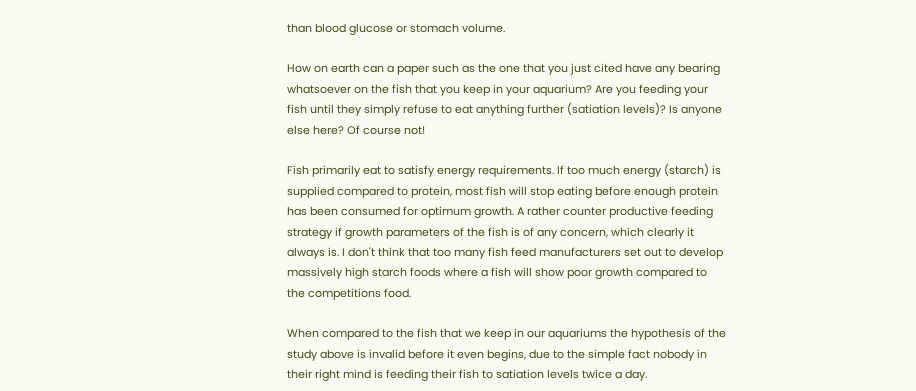than blood glucose or stomach volume.

How on earth can a paper such as the one that you just cited have any bearing whatsoever on the fish that you keep in your aquarium? Are you feeding your fish until they simply refuse to eat anything further (satiation levels)? Is anyone else here? Of course not!

Fish primarily eat to satisfy energy requirements. If too much energy (starch) is supplied compared to protein, most fish will stop eating before enough protein has been consumed for optimum growth. A rather counter productive feeding strategy if growth parameters of the fish is of any concern, which clearly it always is. I don't think that too many fish feed manufacturers set out to develop massively high starch foods where a fish will show poor growth compared to the competitions food.

When compared to the fish that we keep in our aquariums the hypothesis of the study above is invalid before it even begins, due to the simple fact nobody in their right mind is feeding their fish to satiation levels twice a day.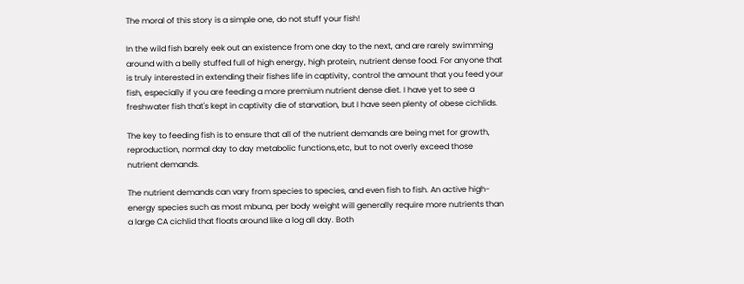The moral of this story is a simple one, do not stuff your fish!

In the wild fish barely eek out an existence from one day to the next, and are rarely swimming around with a belly stuffed full of high energy, high protein, nutrient dense food. For anyone that is truly interested in extending their fishes life in captivity, control the amount that you feed your fish, especially if you are feeding a more premium nutrient dense diet. I have yet to see a freshwater fish that's kept in captivity die of starvation, but I have seen plenty of obese cichlids.

The key to feeding fish is to ensure that all of the nutrient demands are being met for growth, reproduction, normal day to day metabolic functions,etc, but to not overly exceed those nutrient demands.

The nutrient demands can vary from species to species, and even fish to fish. An active high-energy species such as most mbuna, per body weight will generally require more nutrients than a large CA cichlid that floats around like a log all day. Both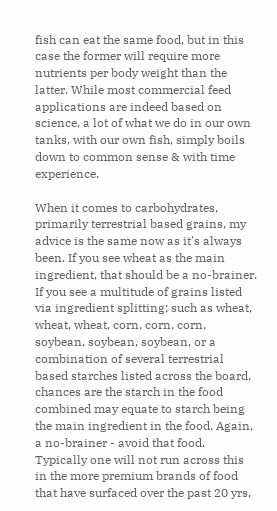fish can eat the same food, but in this case the former will require more nutrients per body weight than the latter. While most commercial feed applications are indeed based on science, a lot of what we do in our own tanks, with our own fish, simply boils down to common sense & with time experience.

When it comes to carbohydrates, primarily terrestrial based grains, my advice is the same now as it's always been. If you see wheat as the main ingredient, that should be a no-brainer. If you see a multitude of grains listed via ingredient splitting; such as wheat, wheat, wheat, corn, corn, corn, soybean, soybean, soybean, or a combination of several terrestrial based starches listed across the board, chances are the starch in the food combined may equate to starch being the main ingredient in the food. Again, a no-brainer - avoid that food. Typically one will not run across this in the more premium brands of food that have surfaced over the past 20 yrs,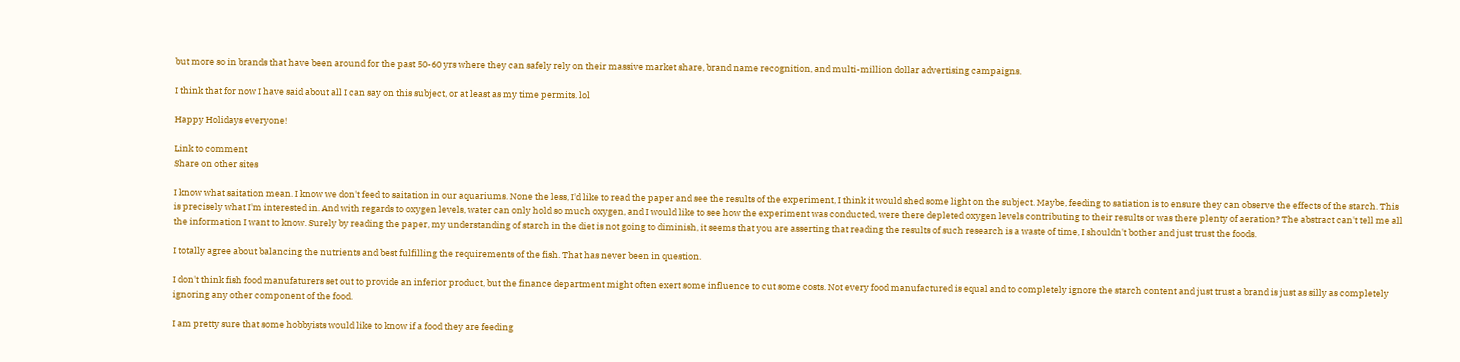but more so in brands that have been around for the past 50-60 yrs where they can safely rely on their massive market share, brand name recognition, and multi-million dollar advertising campaigns.

I think that for now I have said about all I can say on this subject, or at least as my time permits. lol

Happy Holidays everyone!

Link to comment
Share on other sites

I know what saitation mean. I know we don't feed to saitation in our aquariums. None the less, I'd like to read the paper and see the results of the experiment, I think it would shed some light on the subject. Maybe, feeding to satiation is to ensure they can observe the effects of the starch. This is precisely what I'm interested in. And with regards to oxygen levels, water can only hold so much oxygen, and I would like to see how the experiment was conducted, were there depleted oxygen levels contributing to their results or was there plenty of aeration? The abstract can't tell me all the information I want to know. Surely by reading the paper, my understanding of starch in the diet is not going to diminish, it seems that you are asserting that reading the results of such research is a waste of time, I shouldn't bother and just trust the foods.

I totally agree about balancing the nutrients and best fulfilling the requirements of the fish. That has never been in question.

I don't think fish food manufaturers set out to provide an inferior product, but the finance department might often exert some influence to cut some costs. Not every food manufactured is equal and to completely ignore the starch content and just trust a brand is just as silly as completely ignoring any other component of the food.

I am pretty sure that some hobbyists would like to know if a food they are feeding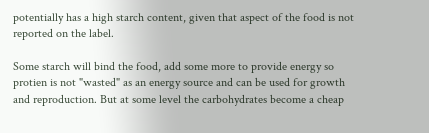potentially has a high starch content, given that aspect of the food is not reported on the label.

Some starch will bind the food, add some more to provide energy so protien is not "wasted" as an energy source and can be used for growth and reproduction. But at some level the carbohydrates become a cheap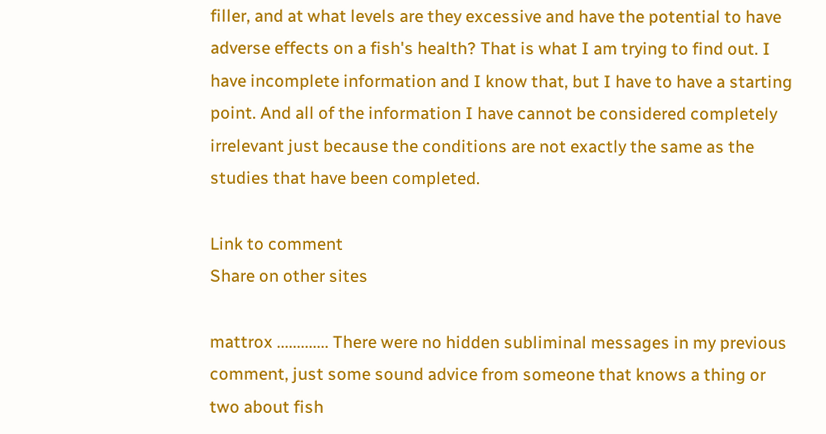filler, and at what levels are they excessive and have the potential to have adverse effects on a fish's health? That is what I am trying to find out. I have incomplete information and I know that, but I have to have a starting point. And all of the information I have cannot be considered completely irrelevant just because the conditions are not exactly the same as the studies that have been completed.

Link to comment
Share on other sites

mattrox ............. There were no hidden subliminal messages in my previous comment, just some sound advice from someone that knows a thing or two about fish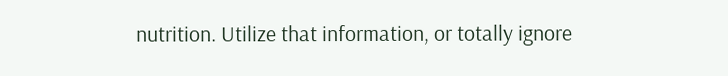nutrition. Utilize that information, or totally ignore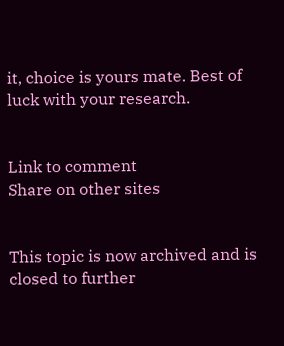it, choice is yours mate. Best of luck with your research.


Link to comment
Share on other sites


This topic is now archived and is closed to further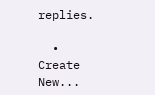replies.

  • Create New...